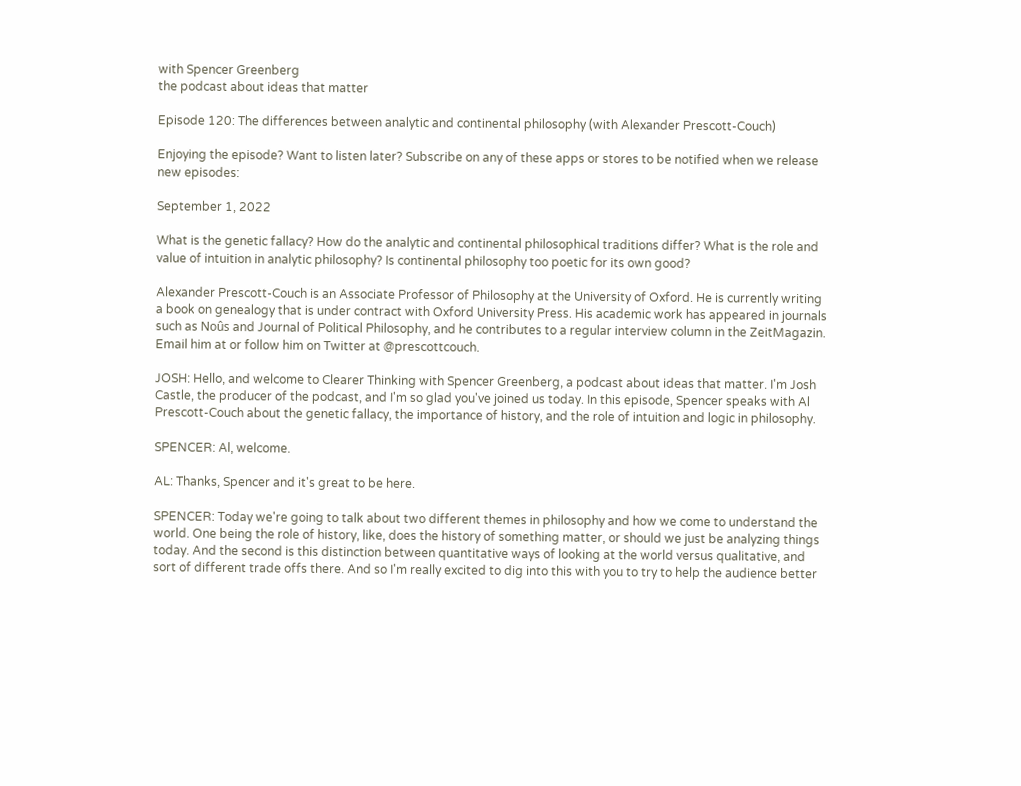with Spencer Greenberg
the podcast about ideas that matter

Episode 120: The differences between analytic and continental philosophy (with Alexander Prescott-Couch)

Enjoying the episode? Want to listen later? Subscribe on any of these apps or stores to be notified when we release new episodes:

September 1, 2022

What is the genetic fallacy? How do the analytic and continental philosophical traditions differ? What is the role and value of intuition in analytic philosophy? Is continental philosophy too poetic for its own good?

Alexander Prescott-Couch is an Associate Professor of Philosophy at the University of Oxford. He is currently writing a book on genealogy that is under contract with Oxford University Press. His academic work has appeared in journals such as Noûs and Journal of Political Philosophy, and he contributes to a regular interview column in the ZeitMagazin. Email him at or follow him on Twitter at @prescottcouch.

JOSH: Hello, and welcome to Clearer Thinking with Spencer Greenberg, a podcast about ideas that matter. I'm Josh Castle, the producer of the podcast, and I'm so glad you've joined us today. In this episode, Spencer speaks with Al Prescott-Couch about the genetic fallacy, the importance of history, and the role of intuition and logic in philosophy.

SPENCER: Al, welcome.

AL: Thanks, Spencer and it's great to be here.

SPENCER: Today we're going to talk about two different themes in philosophy and how we come to understand the world. One being the role of history, like, does the history of something matter, or should we just be analyzing things today. And the second is this distinction between quantitative ways of looking at the world versus qualitative, and sort of different trade offs there. And so I'm really excited to dig into this with you to try to help the audience better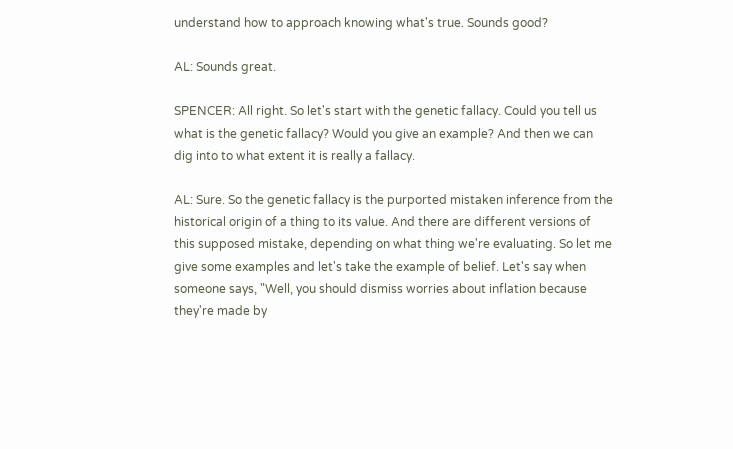understand how to approach knowing what's true. Sounds good?

AL: Sounds great.

SPENCER: All right. So let's start with the genetic fallacy. Could you tell us what is the genetic fallacy? Would you give an example? And then we can dig into to what extent it is really a fallacy.

AL: Sure. So the genetic fallacy is the purported mistaken inference from the historical origin of a thing to its value. And there are different versions of this supposed mistake, depending on what thing we're evaluating. So let me give some examples and let's take the example of belief. Let's say when someone says, "Well, you should dismiss worries about inflation because they're made by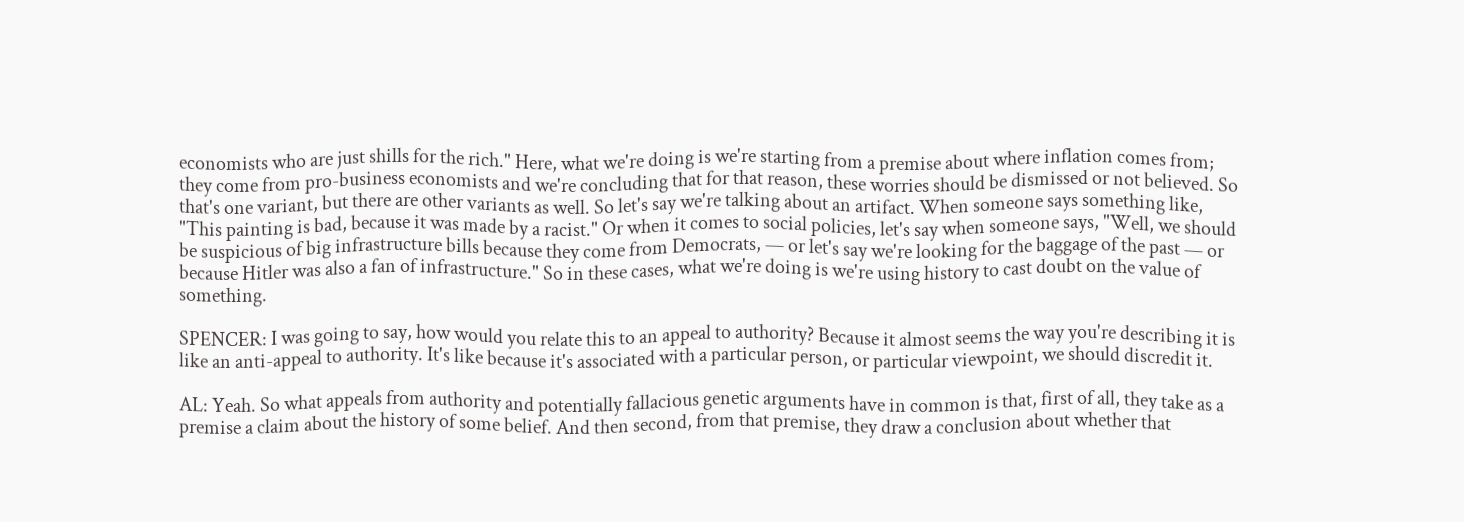economists who are just shills for the rich." Here, what we're doing is we're starting from a premise about where inflation comes from; they come from pro-business economists and we're concluding that for that reason, these worries should be dismissed or not believed. So that's one variant, but there are other variants as well. So let's say we're talking about an artifact. When someone says something like, "This painting is bad, because it was made by a racist." Or when it comes to social policies, let's say when someone says, "Well, we should be suspicious of big infrastructure bills because they come from Democrats, — or let's say we're looking for the baggage of the past — or because Hitler was also a fan of infrastructure." So in these cases, what we're doing is we're using history to cast doubt on the value of something.

SPENCER: I was going to say, how would you relate this to an appeal to authority? Because it almost seems the way you're describing it is like an anti-appeal to authority. It's like because it's associated with a particular person, or particular viewpoint, we should discredit it.

AL: Yeah. So what appeals from authority and potentially fallacious genetic arguments have in common is that, first of all, they take as a premise a claim about the history of some belief. And then second, from that premise, they draw a conclusion about whether that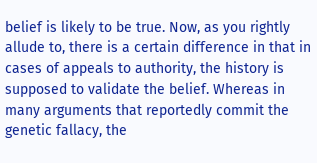belief is likely to be true. Now, as you rightly allude to, there is a certain difference in that in cases of appeals to authority, the history is supposed to validate the belief. Whereas in many arguments that reportedly commit the genetic fallacy, the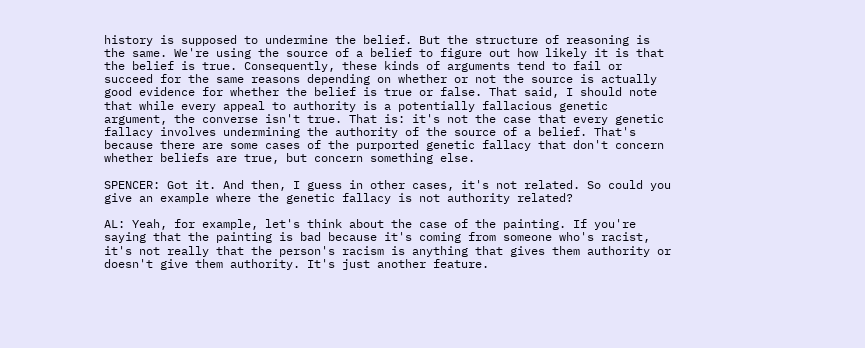history is supposed to undermine the belief. But the structure of reasoning is the same. We're using the source of a belief to figure out how likely it is that the belief is true. Consequently, these kinds of arguments tend to fail or succeed for the same reasons depending on whether or not the source is actually good evidence for whether the belief is true or false. That said, I should note that while every appeal to authority is a potentially fallacious genetic argument, the converse isn't true. That is: it's not the case that every genetic fallacy involves undermining the authority of the source of a belief. That's because there are some cases of the purported genetic fallacy that don't concern whether beliefs are true, but concern something else.

SPENCER: Got it. And then, I guess in other cases, it's not related. So could you give an example where the genetic fallacy is not authority related?

AL: Yeah, for example, let's think about the case of the painting. If you're saying that the painting is bad because it's coming from someone who's racist, it's not really that the person's racism is anything that gives them authority or doesn't give them authority. It's just another feature.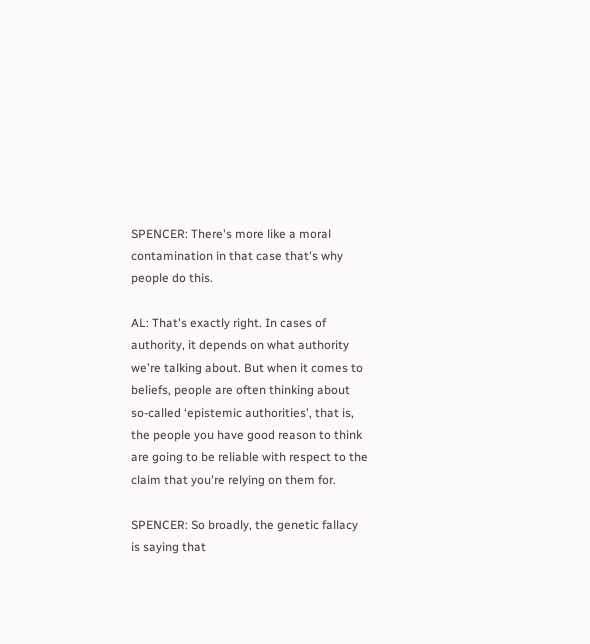SPENCER: There's more like a moral contamination in that case that's why people do this.

AL: That's exactly right. In cases of authority, it depends on what authority we're talking about. But when it comes to beliefs, people are often thinking about so-called ‘epistemic authorities', that is, the people you have good reason to think are going to be reliable with respect to the claim that you're relying on them for.

SPENCER: So broadly, the genetic fallacy is saying that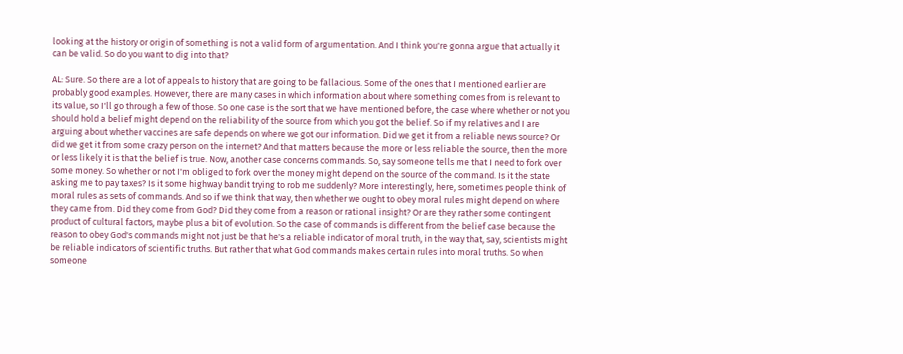looking at the history or origin of something is not a valid form of argumentation. And I think you're gonna argue that actually it can be valid. So do you want to dig into that?

AL: Sure. So there are a lot of appeals to history that are going to be fallacious. Some of the ones that I mentioned earlier are probably good examples. However, there are many cases in which information about where something comes from is relevant to its value, so I'll go through a few of those. So one case is the sort that we have mentioned before, the case where whether or not you should hold a belief might depend on the reliability of the source from which you got the belief. So if my relatives and I are arguing about whether vaccines are safe depends on where we got our information. Did we get it from a reliable news source? Or did we get it from some crazy person on the internet? And that matters because the more or less reliable the source, then the more or less likely it is that the belief is true. Now, another case concerns commands. So, say someone tells me that I need to fork over some money. So whether or not I'm obliged to fork over the money might depend on the source of the command. Is it the state asking me to pay taxes? Is it some highway bandit trying to rob me suddenly? More interestingly, here, sometimes people think of moral rules as sets of commands. And so if we think that way, then whether we ought to obey moral rules might depend on where they came from. Did they come from God? Did they come from a reason or rational insight? Or are they rather some contingent product of cultural factors, maybe plus a bit of evolution. So the case of commands is different from the belief case because the reason to obey God's commands might not just be that he's a reliable indicator of moral truth, in the way that, say, scientists might be reliable indicators of scientific truths. But rather that what God commands makes certain rules into moral truths. So when someone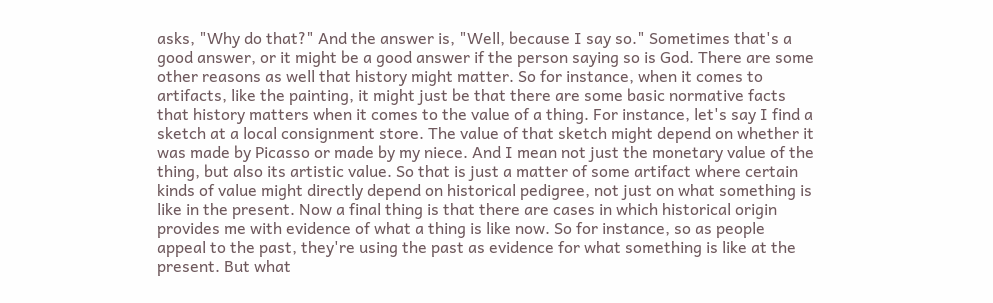asks, "Why do that?" And the answer is, "Well, because I say so." Sometimes that's a good answer, or it might be a good answer if the person saying so is God. There are some other reasons as well that history might matter. So for instance, when it comes to artifacts, like the painting, it might just be that there are some basic normative facts that history matters when it comes to the value of a thing. For instance, let's say I find a sketch at a local consignment store. The value of that sketch might depend on whether it was made by Picasso or made by my niece. And I mean not just the monetary value of the thing, but also its artistic value. So that is just a matter of some artifact where certain kinds of value might directly depend on historical pedigree, not just on what something is like in the present. Now a final thing is that there are cases in which historical origin provides me with evidence of what a thing is like now. So for instance, so as people appeal to the past, they're using the past as evidence for what something is like at the present. But what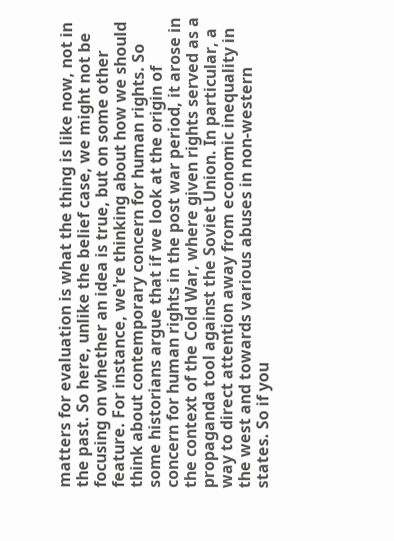matters for evaluation is what the thing is like now, not in the past. So here, unlike the belief case, we might not be focusing on whether an idea is true, but on some other feature. For instance, we're thinking about how we should think about contemporary concern for human rights. So some historians argue that if we look at the origin of concern for human rights in the post war period, it arose in the context of the Cold War, where given rights served as a propaganda tool against the Soviet Union. In particular, a way to direct attention away from economic inequality in the west and towards various abuses in non-western states. So if you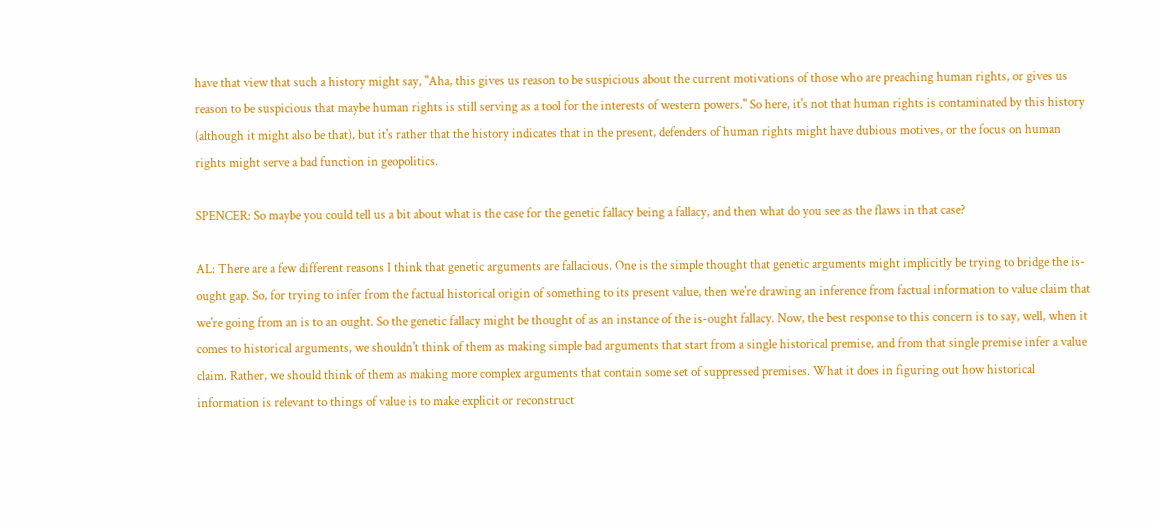have that view that such a history might say, "Aha, this gives us reason to be suspicious about the current motivations of those who are preaching human rights, or gives us reason to be suspicious that maybe human rights is still serving as a tool for the interests of western powers." So here, it's not that human rights is contaminated by this history (although it might also be that), but it's rather that the history indicates that in the present, defenders of human rights might have dubious motives, or the focus on human rights might serve a bad function in geopolitics.

SPENCER: So maybe you could tell us a bit about what is the case for the genetic fallacy being a fallacy, and then what do you see as the flaws in that case?

AL: There are a few different reasons I think that genetic arguments are fallacious. One is the simple thought that genetic arguments might implicitly be trying to bridge the is-ought gap. So, for trying to infer from the factual historical origin of something to its present value, then we're drawing an inference from factual information to value claim that we're going from an is to an ought. So the genetic fallacy might be thought of as an instance of the is-ought fallacy. Now, the best response to this concern is to say, well, when it comes to historical arguments, we shouldn't think of them as making simple bad arguments that start from a single historical premise, and from that single premise infer a value claim. Rather, we should think of them as making more complex arguments that contain some set of suppressed premises. What it does in figuring out how historical information is relevant to things of value is to make explicit or reconstruct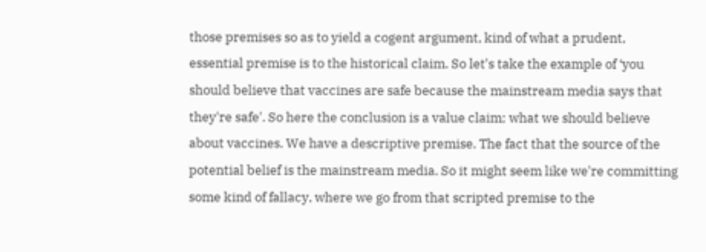those premises so as to yield a cogent argument, kind of what a prudent, essential premise is to the historical claim. So let's take the example of ‘you should believe that vaccines are safe because the mainstream media says that they're safe'. So here the conclusion is a value claim; what we should believe about vaccines. We have a descriptive premise. The fact that the source of the potential belief is the mainstream media. So it might seem like we're committing some kind of fallacy, where we go from that scripted premise to the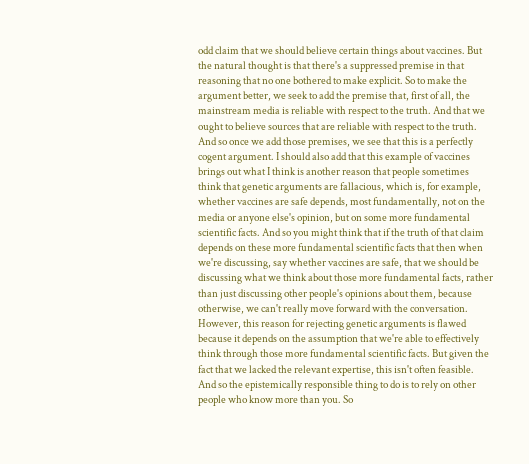odd claim that we should believe certain things about vaccines. But the natural thought is that there's a suppressed premise in that reasoning that no one bothered to make explicit. So to make the argument better, we seek to add the premise that, first of all, the mainstream media is reliable with respect to the truth. And that we ought to believe sources that are reliable with respect to the truth. And so once we add those premises, we see that this is a perfectly cogent argument. I should also add that this example of vaccines brings out what I think is another reason that people sometimes think that genetic arguments are fallacious, which is, for example, whether vaccines are safe depends, most fundamentally, not on the media or anyone else's opinion, but on some more fundamental scientific facts. And so you might think that if the truth of that claim depends on these more fundamental scientific facts that then when we're discussing, say whether vaccines are safe, that we should be discussing what we think about those more fundamental facts, rather than just discussing other people's opinions about them, because otherwise, we can't really move forward with the conversation. However, this reason for rejecting genetic arguments is flawed because it depends on the assumption that we're able to effectively think through those more fundamental scientific facts. But given the fact that we lacked the relevant expertise, this isn't often feasible. And so the epistemically responsible thing to do is to rely on other people who know more than you. So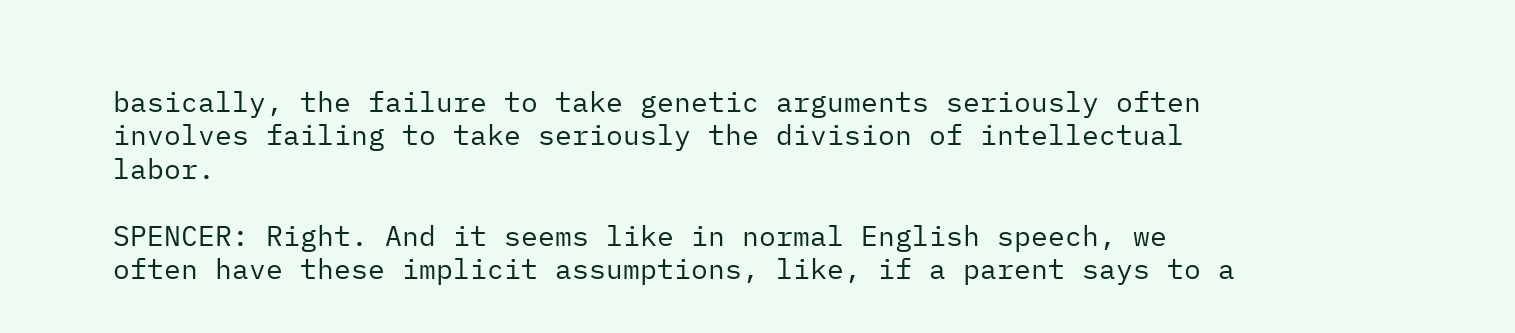basically, the failure to take genetic arguments seriously often involves failing to take seriously the division of intellectual labor.

SPENCER: Right. And it seems like in normal English speech, we often have these implicit assumptions, like, if a parent says to a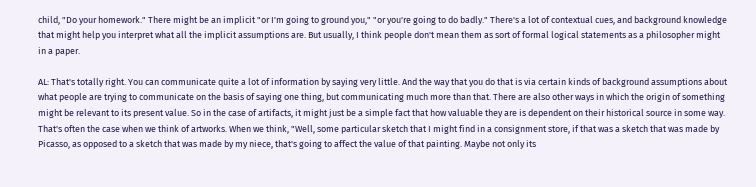child, "Do your homework." There might be an implicit "or I'm going to ground you," "or you're going to do badly." There's a lot of contextual cues, and background knowledge that might help you interpret what all the implicit assumptions are. But usually, I think people don't mean them as sort of formal logical statements as a philosopher might in a paper.

AL: That's totally right. You can communicate quite a lot of information by saying very little. And the way that you do that is via certain kinds of background assumptions about what people are trying to communicate on the basis of saying one thing, but communicating much more than that. There are also other ways in which the origin of something might be relevant to its present value. So in the case of artifacts, it might just be a simple fact that how valuable they are is dependent on their historical source in some way. That's often the case when we think of artworks. When we think, "Well, some particular sketch that I might find in a consignment store, if that was a sketch that was made by Picasso, as opposed to a sketch that was made by my niece, that's going to affect the value of that painting. Maybe not only its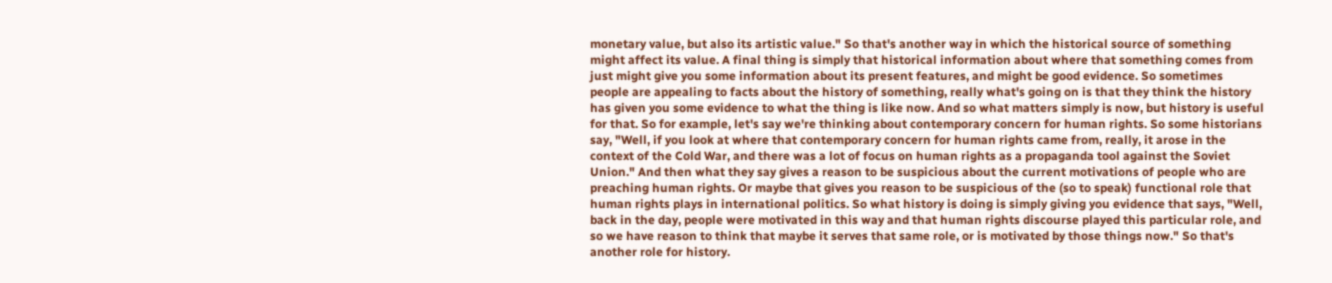monetary value, but also its artistic value." So that's another way in which the historical source of something might affect its value. A final thing is simply that historical information about where that something comes from just might give you some information about its present features, and might be good evidence. So sometimes people are appealing to facts about the history of something, really what's going on is that they think the history has given you some evidence to what the thing is like now. And so what matters simply is now, but history is useful for that. So for example, let's say we're thinking about contemporary concern for human rights. So some historians say, "Well, if you look at where that contemporary concern for human rights came from, really, it arose in the context of the Cold War, and there was a lot of focus on human rights as a propaganda tool against the Soviet Union." And then what they say gives a reason to be suspicious about the current motivations of people who are preaching human rights. Or maybe that gives you reason to be suspicious of the (so to speak) functional role that human rights plays in international politics. So what history is doing is simply giving you evidence that says, "Well, back in the day, people were motivated in this way and that human rights discourse played this particular role, and so we have reason to think that maybe it serves that same role, or is motivated by those things now." So that's another role for history.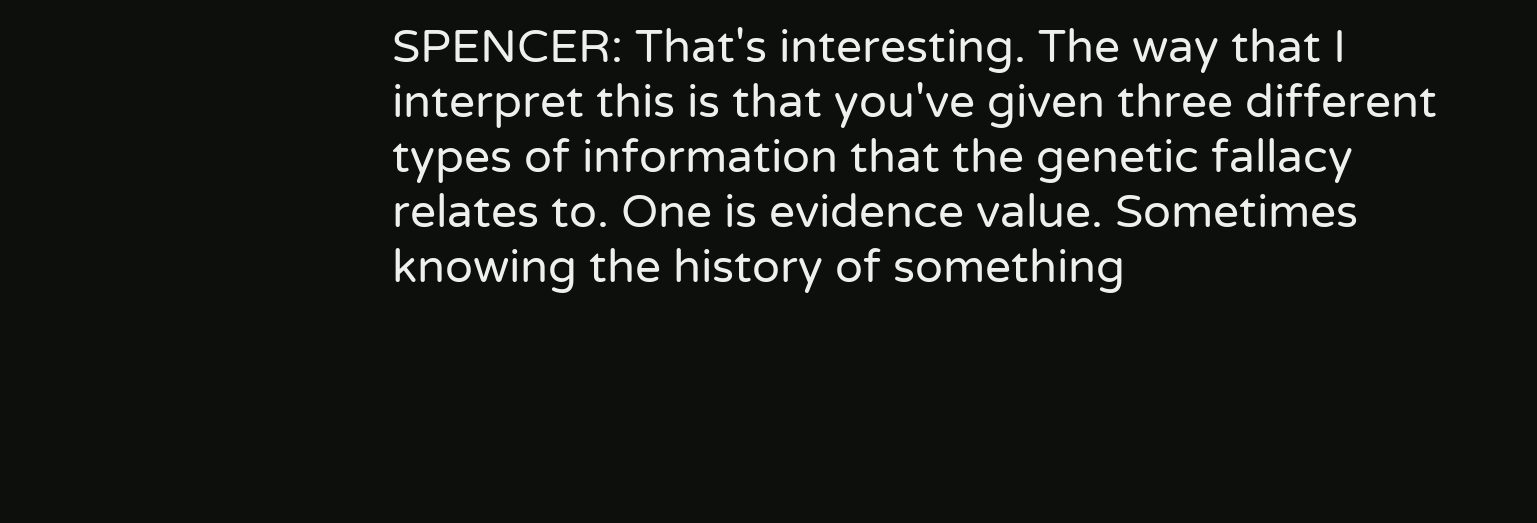SPENCER: That's interesting. The way that I interpret this is that you've given three different types of information that the genetic fallacy relates to. One is evidence value. Sometimes knowing the history of something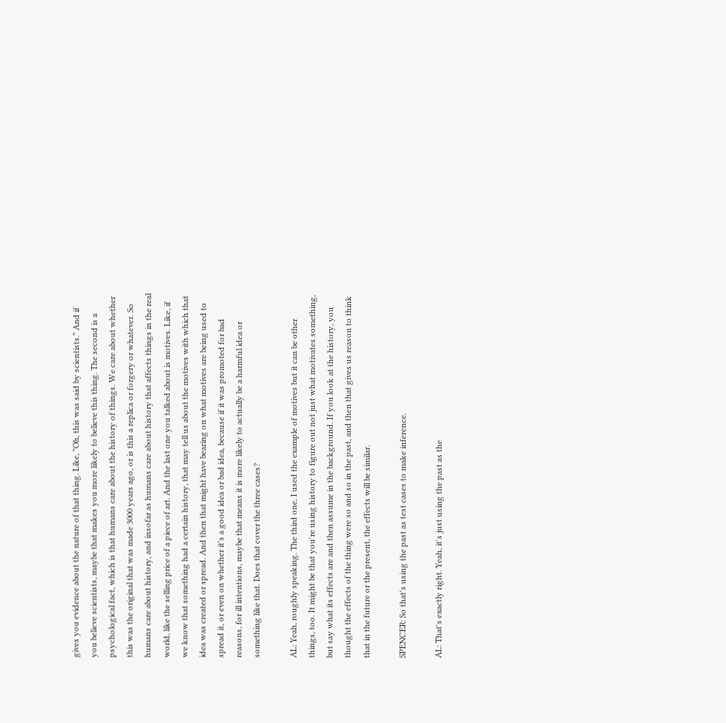gives you evidence about the nature of that thing. Like, "Oh, this was said by scientists." And if you believe scientists, maybe that makes you more likely to believe this thing. The second is a psychological fact, which is that humans care about the history of things. We care about whether this was the original that was made 3000 years ago, or is this a replica or forgery or whatever. So humans care about history, and insofar as humans care about history that affects things in the real world, like the selling price of a piece of art. And the last one you talked about is motives. Like, if we know that something had a certain history, that may tell us about the motives with which that idea was created or spread. And then that might have bearing on what motives are being used to spread it, or even on whether it's a good idea or bad idea, because if it was promoted for bad reasons, for ill intentions, maybe that means it is more likely to actually be a harmful idea or something like that. Does that cover the three cases?

AL: Yeah, roughly speaking. The third one, I used the example of motives but it can be other things, too. It might be that you're using history to figure out not just what motivates something, but say what its effects are and then assume in the background. If you look at the history, you thought the effects of the thing were so and so in the past, and then that gives us reason to think that in the future or the present, the effects will be similar.

SPENCER: So that's using the past as test cases to make inference.

AL: That's exactly right. Yeah, it's just using the past as the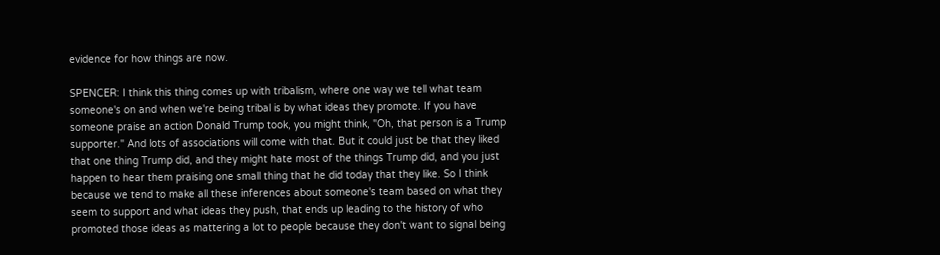evidence for how things are now.

SPENCER: I think this thing comes up with tribalism, where one way we tell what team someone's on and when we're being tribal is by what ideas they promote. If you have someone praise an action Donald Trump took, you might think, "Oh, that person is a Trump supporter." And lots of associations will come with that. But it could just be that they liked that one thing Trump did, and they might hate most of the things Trump did, and you just happen to hear them praising one small thing that he did today that they like. So I think because we tend to make all these inferences about someone's team based on what they seem to support and what ideas they push, that ends up leading to the history of who promoted those ideas as mattering a lot to people because they don't want to signal being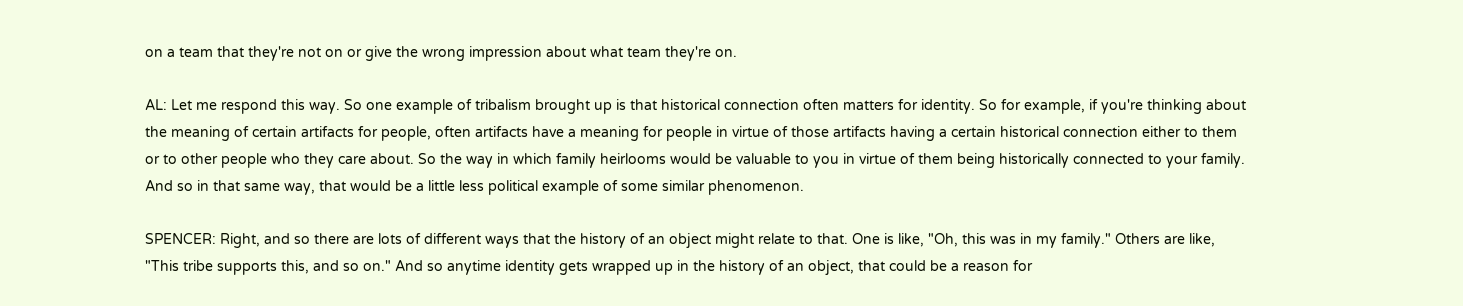on a team that they're not on or give the wrong impression about what team they're on.

AL: Let me respond this way. So one example of tribalism brought up is that historical connection often matters for identity. So for example, if you're thinking about the meaning of certain artifacts for people, often artifacts have a meaning for people in virtue of those artifacts having a certain historical connection either to them or to other people who they care about. So the way in which family heirlooms would be valuable to you in virtue of them being historically connected to your family. And so in that same way, that would be a little less political example of some similar phenomenon.

SPENCER: Right, and so there are lots of different ways that the history of an object might relate to that. One is like, "Oh, this was in my family." Others are like, "This tribe supports this, and so on." And so anytime identity gets wrapped up in the history of an object, that could be a reason for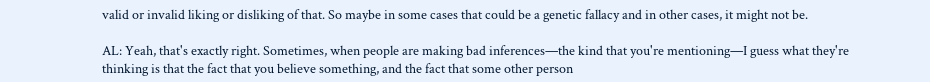valid or invalid liking or disliking of that. So maybe in some cases that could be a genetic fallacy and in other cases, it might not be.

AL: Yeah, that's exactly right. Sometimes, when people are making bad inferences—the kind that you're mentioning—I guess what they're thinking is that the fact that you believe something, and the fact that some other person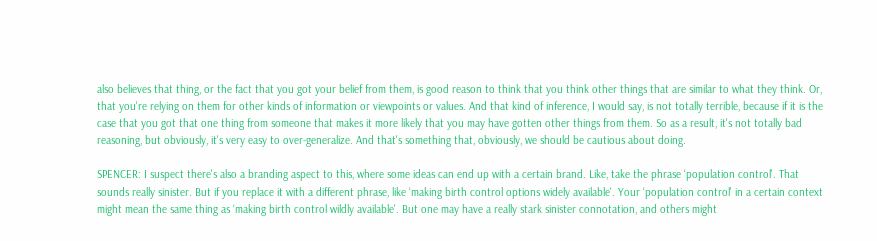also believes that thing, or the fact that you got your belief from them, is good reason to think that you think other things that are similar to what they think. Or, that you're relying on them for other kinds of information or viewpoints or values. And that kind of inference, I would say, is not totally terrible, because if it is the case that you got that one thing from someone that makes it more likely that you may have gotten other things from them. So as a result, it's not totally bad reasoning, but obviously, it's very easy to over-generalize. And that's something that, obviously, we should be cautious about doing.

SPENCER: I suspect there's also a branding aspect to this, where some ideas can end up with a certain brand. Like, take the phrase ‘population control'. That sounds really sinister. But if you replace it with a different phrase, like ‘making birth control options widely available'. Your ‘population control' in a certain context might mean the same thing as ‘making birth control wildly available'. But one may have a really stark sinister connotation, and others might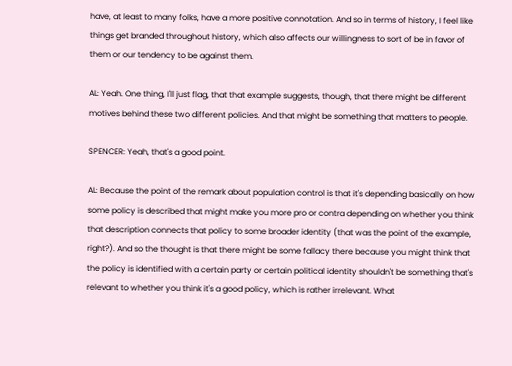have, at least to many folks, have a more positive connotation. And so in terms of history, I feel like things get branded throughout history, which also affects our willingness to sort of be in favor of them or our tendency to be against them.

AL: Yeah. One thing, I'll just flag, that that example suggests, though, that there might be different motives behind these two different policies. And that might be something that matters to people.

SPENCER: Yeah, that's a good point.

AL: Because the point of the remark about population control is that it's depending basically on how some policy is described that might make you more pro or contra depending on whether you think that description connects that policy to some broader identity (that was the point of the example, right?). And so the thought is that there might be some fallacy there because you might think that the policy is identified with a certain party or certain political identity shouldn't be something that's relevant to whether you think it's a good policy, which is rather irrelevant. What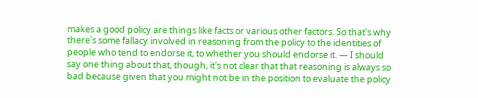makes a good policy are things like facts or various other factors. So that's why there's some fallacy involved in reasoning from the policy to the identities of people who tend to endorse it, to whether you should endorse it. — I should say one thing about that, though, it's not clear that that reasoning is always so bad because given that you might not be in the position to evaluate the policy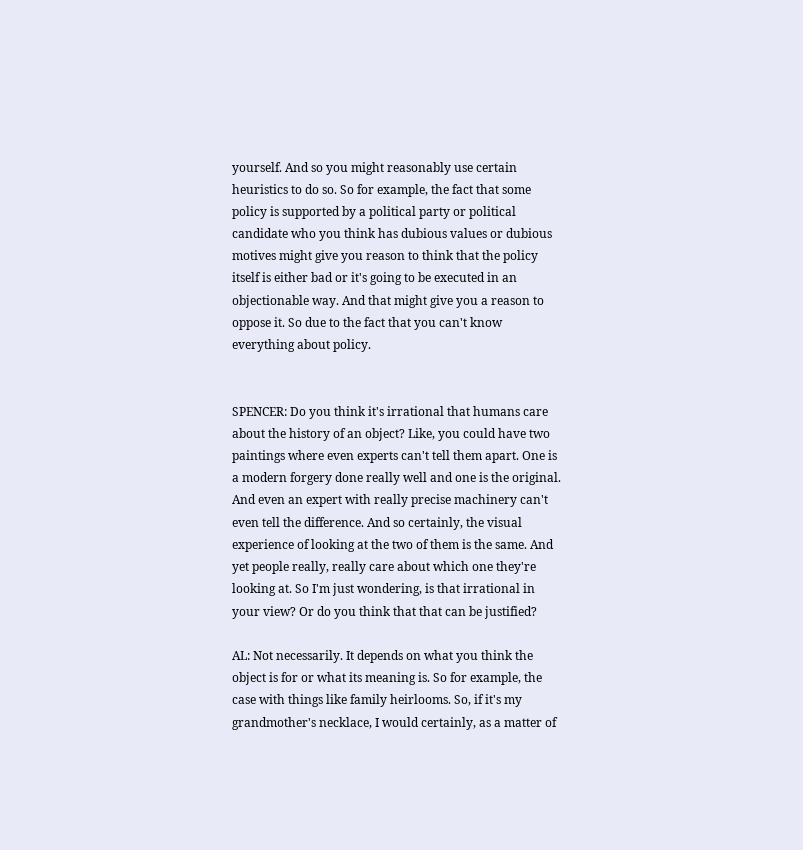yourself. And so you might reasonably use certain heuristics to do so. So for example, the fact that some policy is supported by a political party or political candidate who you think has dubious values or dubious motives might give you reason to think that the policy itself is either bad or it's going to be executed in an objectionable way. And that might give you a reason to oppose it. So due to the fact that you can't know everything about policy.


SPENCER: Do you think it's irrational that humans care about the history of an object? Like, you could have two paintings where even experts can't tell them apart. One is a modern forgery done really well and one is the original. And even an expert with really precise machinery can't even tell the difference. And so certainly, the visual experience of looking at the two of them is the same. And yet people really, really care about which one they're looking at. So I'm just wondering, is that irrational in your view? Or do you think that that can be justified?

AL: Not necessarily. It depends on what you think the object is for or what its meaning is. So for example, the case with things like family heirlooms. So, if it's my grandmother's necklace, I would certainly, as a matter of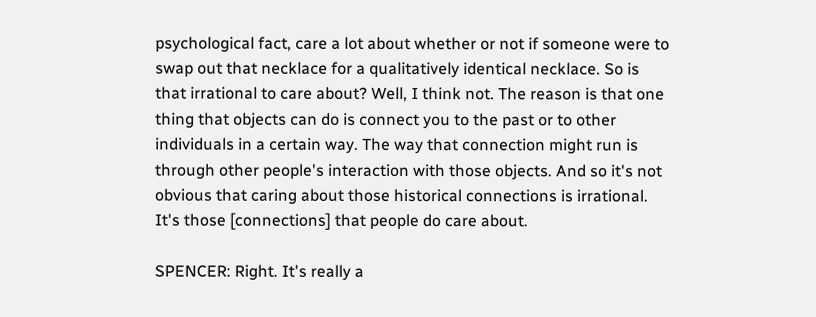psychological fact, care a lot about whether or not if someone were to swap out that necklace for a qualitatively identical necklace. So is that irrational to care about? Well, I think not. The reason is that one thing that objects can do is connect you to the past or to other individuals in a certain way. The way that connection might run is through other people's interaction with those objects. And so it's not obvious that caring about those historical connections is irrational. It's those [connections] that people do care about.

SPENCER: Right. It's really a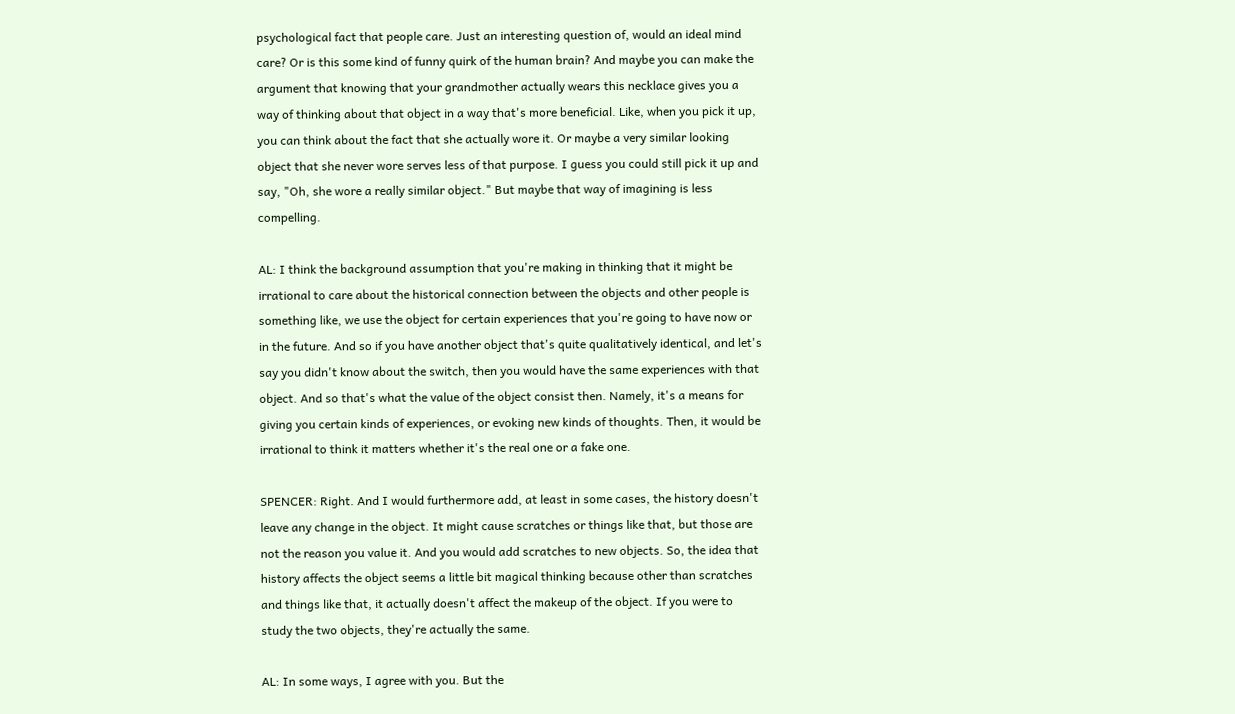psychological fact that people care. Just an interesting question of, would an ideal mind care? Or is this some kind of funny quirk of the human brain? And maybe you can make the argument that knowing that your grandmother actually wears this necklace gives you a way of thinking about that object in a way that's more beneficial. Like, when you pick it up, you can think about the fact that she actually wore it. Or maybe a very similar looking object that she never wore serves less of that purpose. I guess you could still pick it up and say, "Oh, she wore a really similar object." But maybe that way of imagining is less compelling.

AL: I think the background assumption that you're making in thinking that it might be irrational to care about the historical connection between the objects and other people is something like, we use the object for certain experiences that you're going to have now or in the future. And so if you have another object that's quite qualitatively identical, and let's say you didn't know about the switch, then you would have the same experiences with that object. And so that's what the value of the object consist then. Namely, it's a means for giving you certain kinds of experiences, or evoking new kinds of thoughts. Then, it would be irrational to think it matters whether it's the real one or a fake one.

SPENCER: Right. And I would furthermore add, at least in some cases, the history doesn't leave any change in the object. It might cause scratches or things like that, but those are not the reason you value it. And you would add scratches to new objects. So, the idea that history affects the object seems a little bit magical thinking because other than scratches and things like that, it actually doesn't affect the makeup of the object. If you were to study the two objects, they're actually the same.

AL: In some ways, I agree with you. But the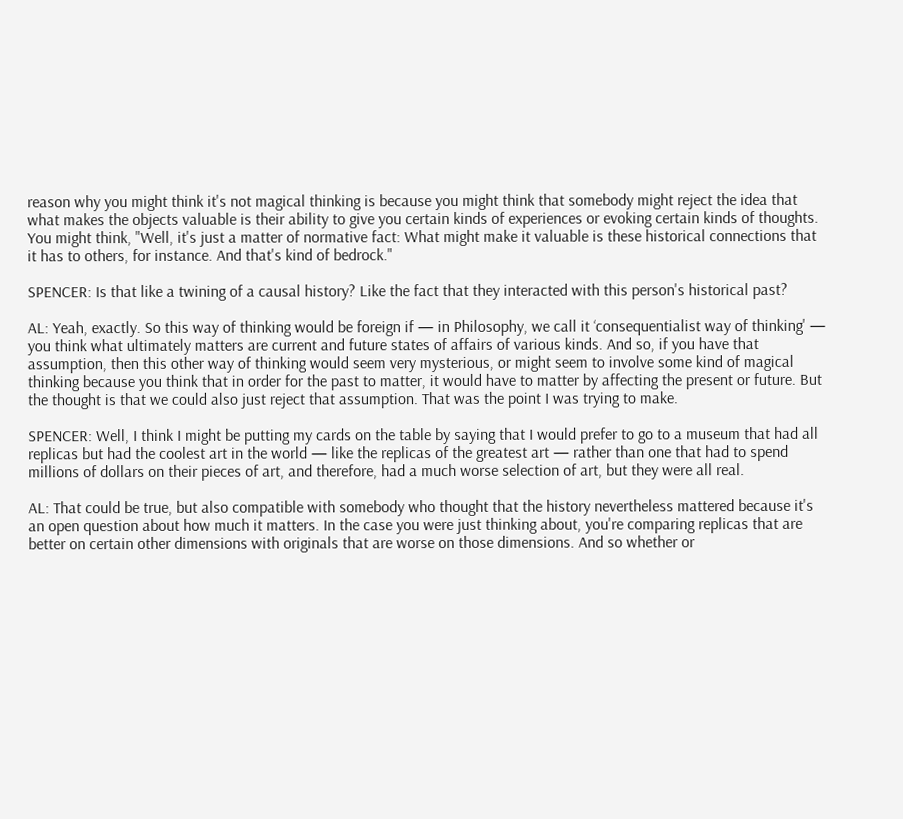reason why you might think it's not magical thinking is because you might think that somebody might reject the idea that what makes the objects valuable is their ability to give you certain kinds of experiences or evoking certain kinds of thoughts. You might think, "Well, it's just a matter of normative fact: What might make it valuable is these historical connections that it has to others, for instance. And that's kind of bedrock."

SPENCER: Is that like a twining of a causal history? Like the fact that they interacted with this person's historical past?

AL: Yeah, exactly. So this way of thinking would be foreign if — in Philosophy, we call it ‘consequentialist way of thinking' — you think what ultimately matters are current and future states of affairs of various kinds. And so, if you have that assumption, then this other way of thinking would seem very mysterious, or might seem to involve some kind of magical thinking because you think that in order for the past to matter, it would have to matter by affecting the present or future. But the thought is that we could also just reject that assumption. That was the point I was trying to make.

SPENCER: Well, I think I might be putting my cards on the table by saying that I would prefer to go to a museum that had all replicas but had the coolest art in the world — like the replicas of the greatest art — rather than one that had to spend millions of dollars on their pieces of art, and therefore, had a much worse selection of art, but they were all real.

AL: That could be true, but also compatible with somebody who thought that the history nevertheless mattered because it's an open question about how much it matters. In the case you were just thinking about, you're comparing replicas that are better on certain other dimensions with originals that are worse on those dimensions. And so whether or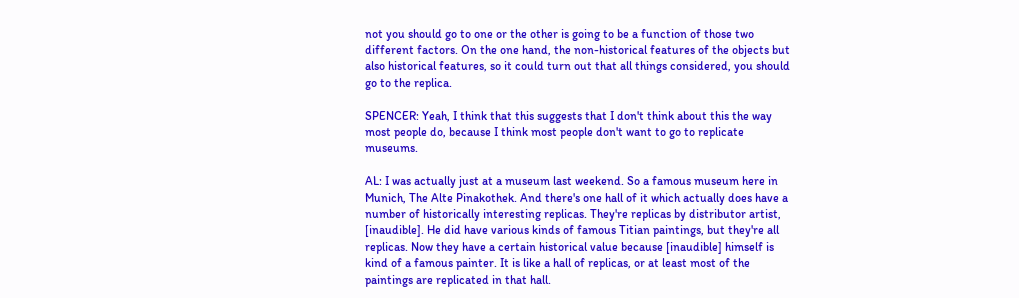not you should go to one or the other is going to be a function of those two different factors. On the one hand, the non-historical features of the objects but also historical features, so it could turn out that all things considered, you should go to the replica.

SPENCER: Yeah, I think that this suggests that I don't think about this the way most people do, because I think most people don't want to go to replicate museums.

AL: I was actually just at a museum last weekend. So a famous museum here in Munich, The Alte Pinakothek. And there's one hall of it which actually does have a number of historically interesting replicas. They're replicas by distributor artist, [inaudible]. He did have various kinds of famous Titian paintings, but they're all replicas. Now they have a certain historical value because [inaudible] himself is kind of a famous painter. It is like a hall of replicas, or at least most of the paintings are replicated in that hall.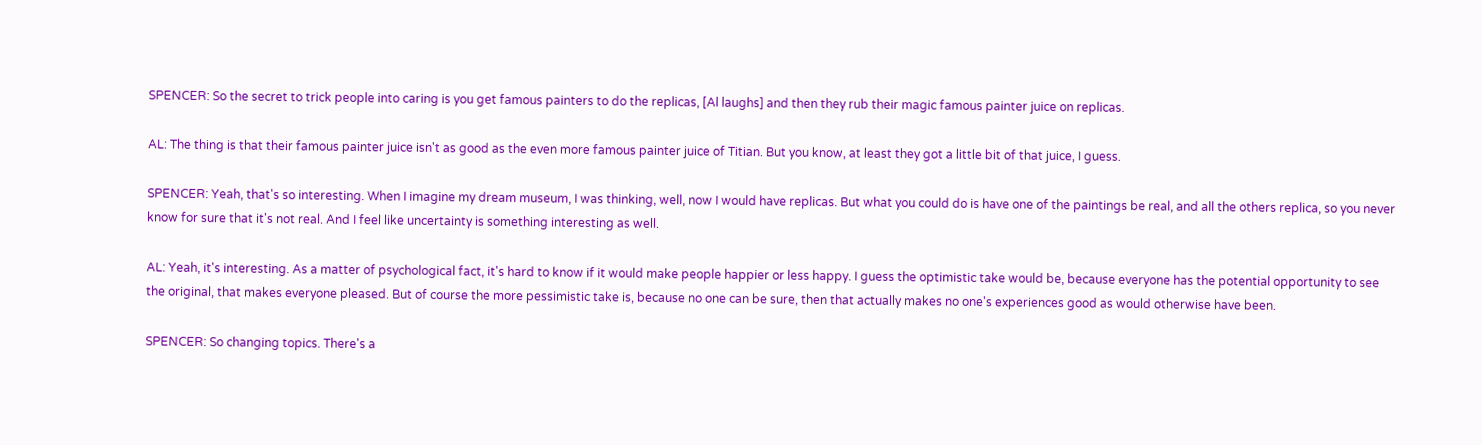SPENCER: So the secret to trick people into caring is you get famous painters to do the replicas, [Al laughs] and then they rub their magic famous painter juice on replicas.

AL: The thing is that their famous painter juice isn't as good as the even more famous painter juice of Titian. But you know, at least they got a little bit of that juice, I guess.

SPENCER: Yeah, that's so interesting. When I imagine my dream museum, I was thinking, well, now I would have replicas. But what you could do is have one of the paintings be real, and all the others replica, so you never know for sure that it's not real. And I feel like uncertainty is something interesting as well.

AL: Yeah, it's interesting. As a matter of psychological fact, it's hard to know if it would make people happier or less happy. I guess the optimistic take would be, because everyone has the potential opportunity to see the original, that makes everyone pleased. But of course the more pessimistic take is, because no one can be sure, then that actually makes no one's experiences good as would otherwise have been.

SPENCER: So changing topics. There's a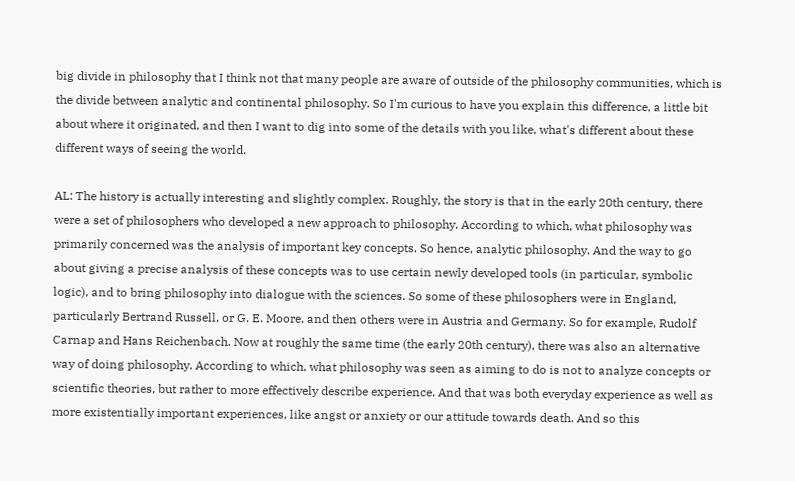big divide in philosophy that I think not that many people are aware of outside of the philosophy communities, which is the divide between analytic and continental philosophy. So I'm curious to have you explain this difference, a little bit about where it originated, and then I want to dig into some of the details with you like, what's different about these different ways of seeing the world.

AL: The history is actually interesting and slightly complex. Roughly, the story is that in the early 20th century, there were a set of philosophers who developed a new approach to philosophy. According to which, what philosophy was primarily concerned was the analysis of important key concepts. So hence, analytic philosophy. And the way to go about giving a precise analysis of these concepts was to use certain newly developed tools (in particular, symbolic logic), and to bring philosophy into dialogue with the sciences. So some of these philosophers were in England, particularly Bertrand Russell, or G. E. Moore, and then others were in Austria and Germany. So for example, Rudolf Carnap and Hans Reichenbach. Now at roughly the same time (the early 20th century), there was also an alternative way of doing philosophy. According to which, what philosophy was seen as aiming to do is not to analyze concepts or scientific theories, but rather to more effectively describe experience. And that was both everyday experience as well as more existentially important experiences, like angst or anxiety or our attitude towards death. And so this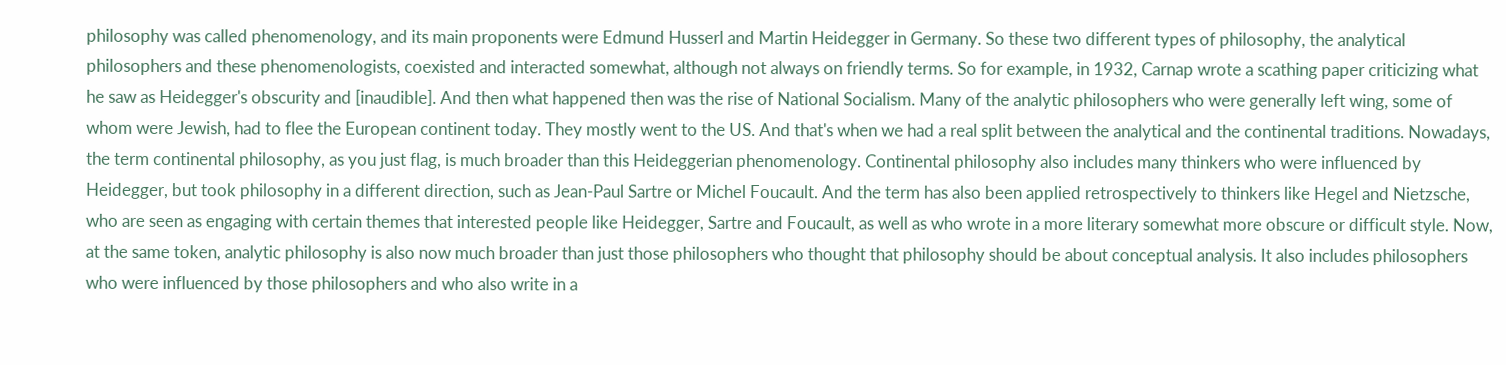philosophy was called phenomenology, and its main proponents were Edmund Husserl and Martin Heidegger in Germany. So these two different types of philosophy, the analytical philosophers and these phenomenologists, coexisted and interacted somewhat, although not always on friendly terms. So for example, in 1932, Carnap wrote a scathing paper criticizing what he saw as Heidegger's obscurity and [inaudible]. And then what happened then was the rise of National Socialism. Many of the analytic philosophers who were generally left wing, some of whom were Jewish, had to flee the European continent today. They mostly went to the US. And that's when we had a real split between the analytical and the continental traditions. Nowadays, the term continental philosophy, as you just flag, is much broader than this Heideggerian phenomenology. Continental philosophy also includes many thinkers who were influenced by Heidegger, but took philosophy in a different direction, such as Jean-Paul Sartre or Michel Foucault. And the term has also been applied retrospectively to thinkers like Hegel and Nietzsche, who are seen as engaging with certain themes that interested people like Heidegger, Sartre and Foucault, as well as who wrote in a more literary somewhat more obscure or difficult style. Now, at the same token, analytic philosophy is also now much broader than just those philosophers who thought that philosophy should be about conceptual analysis. It also includes philosophers who were influenced by those philosophers and who also write in a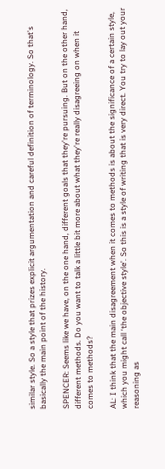similar style. So a style that prizes explicit argumentation and careful definition of terminology. So that's basically the main point of the history.

SPENCER: Seems like we have, on the one hand, different goals that they're pursuing. But on the other hand, different methods. Do you want to talk a little bit more about what they're really disagreeing on when it comes to methods?

AL: I think that the main disagreement when it comes to methods is about the significance of a certain style, which you might call ‘the objective style'. So this is a style of writing that is very direct. You try to lay out your reasoning as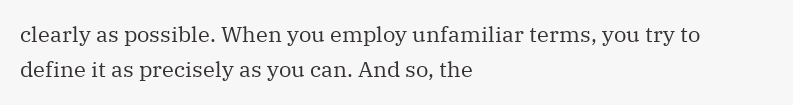clearly as possible. When you employ unfamiliar terms, you try to define it as precisely as you can. And so, the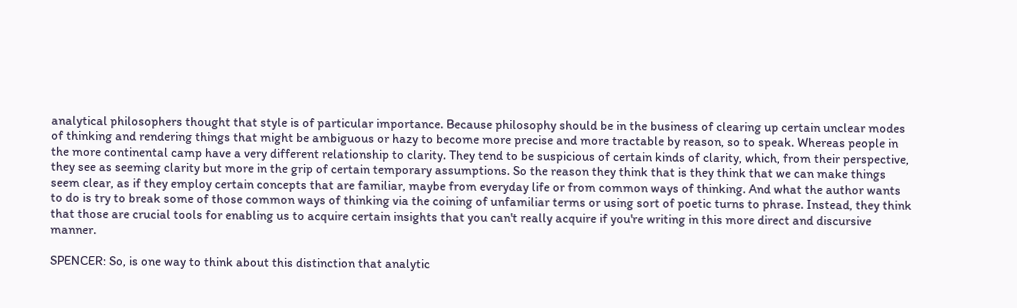analytical philosophers thought that style is of particular importance. Because philosophy should be in the business of clearing up certain unclear modes of thinking and rendering things that might be ambiguous or hazy to become more precise and more tractable by reason, so to speak. Whereas people in the more continental camp have a very different relationship to clarity. They tend to be suspicious of certain kinds of clarity, which, from their perspective, they see as seeming clarity but more in the grip of certain temporary assumptions. So the reason they think that is they think that we can make things seem clear, as if they employ certain concepts that are familiar, maybe from everyday life or from common ways of thinking. And what the author wants to do is try to break some of those common ways of thinking via the coining of unfamiliar terms or using sort of poetic turns to phrase. Instead, they think that those are crucial tools for enabling us to acquire certain insights that you can't really acquire if you're writing in this more direct and discursive manner.

SPENCER: So, is one way to think about this distinction that analytic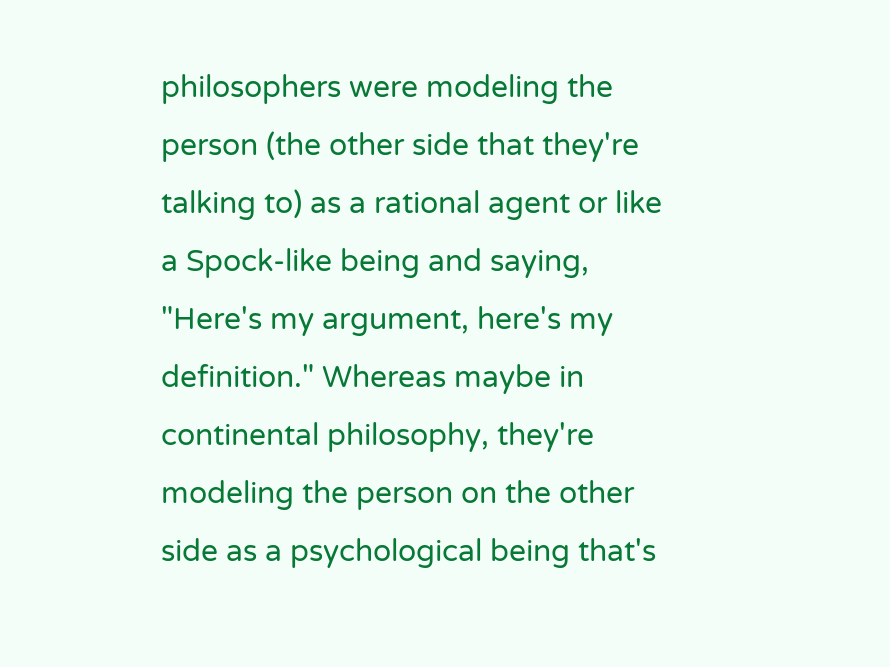philosophers were modeling the person (the other side that they're talking to) as a rational agent or like a Spock-like being and saying, "Here's my argument, here's my definition." Whereas maybe in continental philosophy, they're modeling the person on the other side as a psychological being that's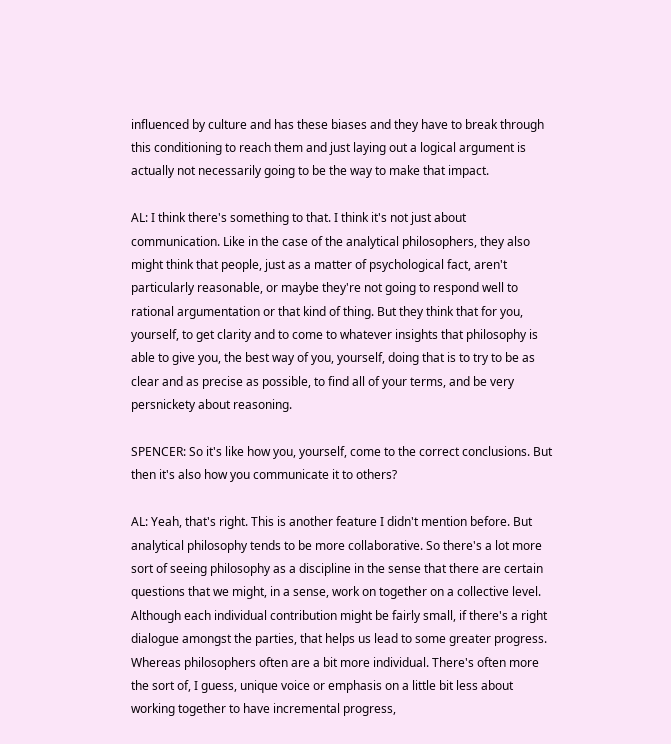influenced by culture and has these biases and they have to break through this conditioning to reach them and just laying out a logical argument is actually not necessarily going to be the way to make that impact.

AL: I think there's something to that. I think it's not just about communication. Like in the case of the analytical philosophers, they also might think that people, just as a matter of psychological fact, aren't particularly reasonable, or maybe they're not going to respond well to rational argumentation or that kind of thing. But they think that for you, yourself, to get clarity and to come to whatever insights that philosophy is able to give you, the best way of you, yourself, doing that is to try to be as clear and as precise as possible, to find all of your terms, and be very persnickety about reasoning.

SPENCER: So it's like how you, yourself, come to the correct conclusions. But then it's also how you communicate it to others?

AL: Yeah, that's right. This is another feature I didn't mention before. But analytical philosophy tends to be more collaborative. So there's a lot more sort of seeing philosophy as a discipline in the sense that there are certain questions that we might, in a sense, work on together on a collective level. Although each individual contribution might be fairly small, if there's a right dialogue amongst the parties, that helps us lead to some greater progress. Whereas philosophers often are a bit more individual. There's often more the sort of, I guess, unique voice or emphasis on a little bit less about working together to have incremental progress,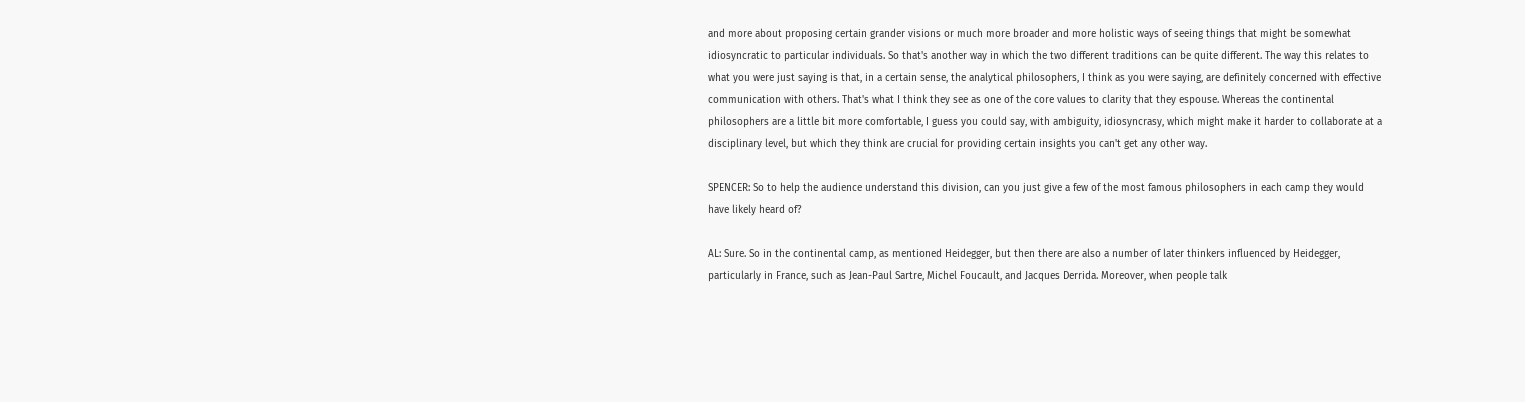and more about proposing certain grander visions or much more broader and more holistic ways of seeing things that might be somewhat idiosyncratic to particular individuals. So that's another way in which the two different traditions can be quite different. The way this relates to what you were just saying is that, in a certain sense, the analytical philosophers, I think as you were saying, are definitely concerned with effective communication with others. That's what I think they see as one of the core values to clarity that they espouse. Whereas the continental philosophers are a little bit more comfortable, I guess you could say, with ambiguity, idiosyncrasy, which might make it harder to collaborate at a disciplinary level, but which they think are crucial for providing certain insights you can't get any other way.

SPENCER: So to help the audience understand this division, can you just give a few of the most famous philosophers in each camp they would have likely heard of?

AL: Sure. So in the continental camp, as mentioned Heidegger, but then there are also a number of later thinkers influenced by Heidegger, particularly in France, such as Jean-Paul Sartre, Michel Foucault, and Jacques Derrida. Moreover, when people talk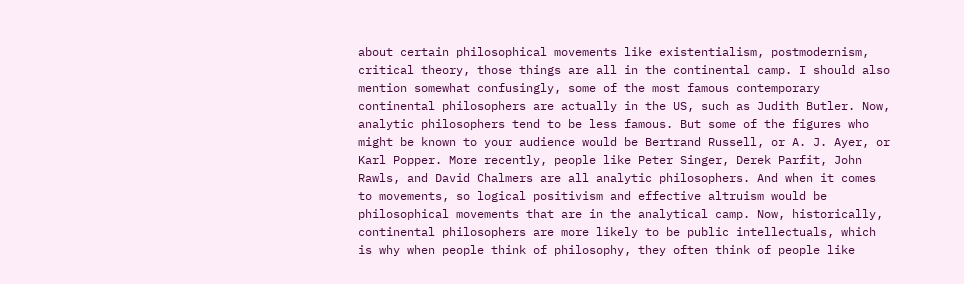about certain philosophical movements like existentialism, postmodernism, critical theory, those things are all in the continental camp. I should also mention somewhat confusingly, some of the most famous contemporary continental philosophers are actually in the US, such as Judith Butler. Now, analytic philosophers tend to be less famous. But some of the figures who might be known to your audience would be Bertrand Russell, or A. J. Ayer, or Karl Popper. More recently, people like Peter Singer, Derek Parfit, John Rawls, and David Chalmers are all analytic philosophers. And when it comes to movements, so logical positivism and effective altruism would be philosophical movements that are in the analytical camp. Now, historically, continental philosophers are more likely to be public intellectuals, which is why when people think of philosophy, they often think of people like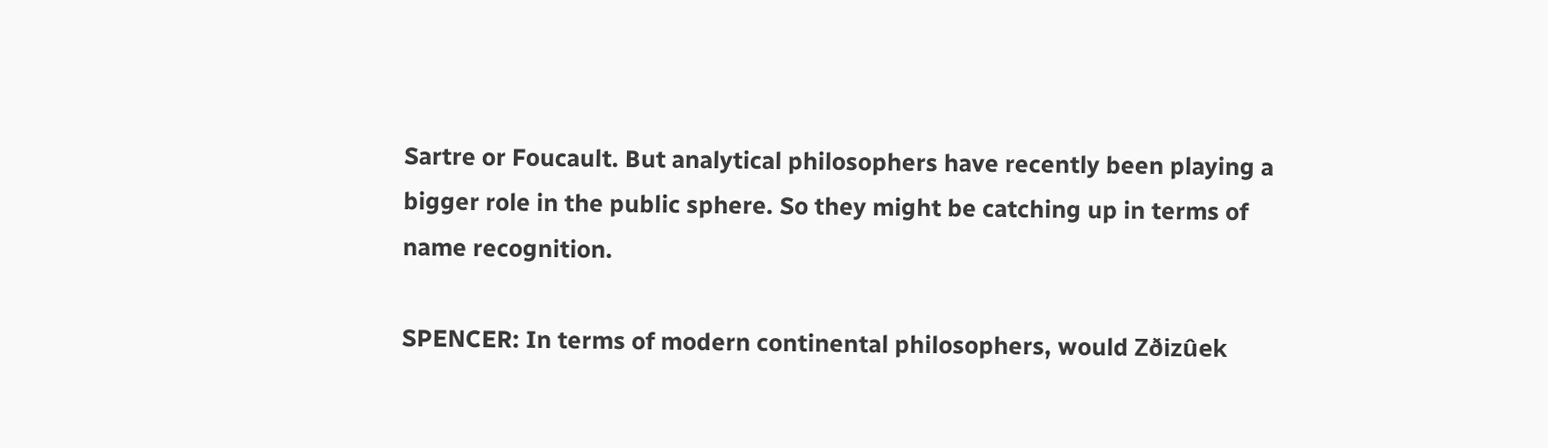Sartre or Foucault. But analytical philosophers have recently been playing a bigger role in the public sphere. So they might be catching up in terms of name recognition.

SPENCER: In terms of modern continental philosophers, would Zðizûek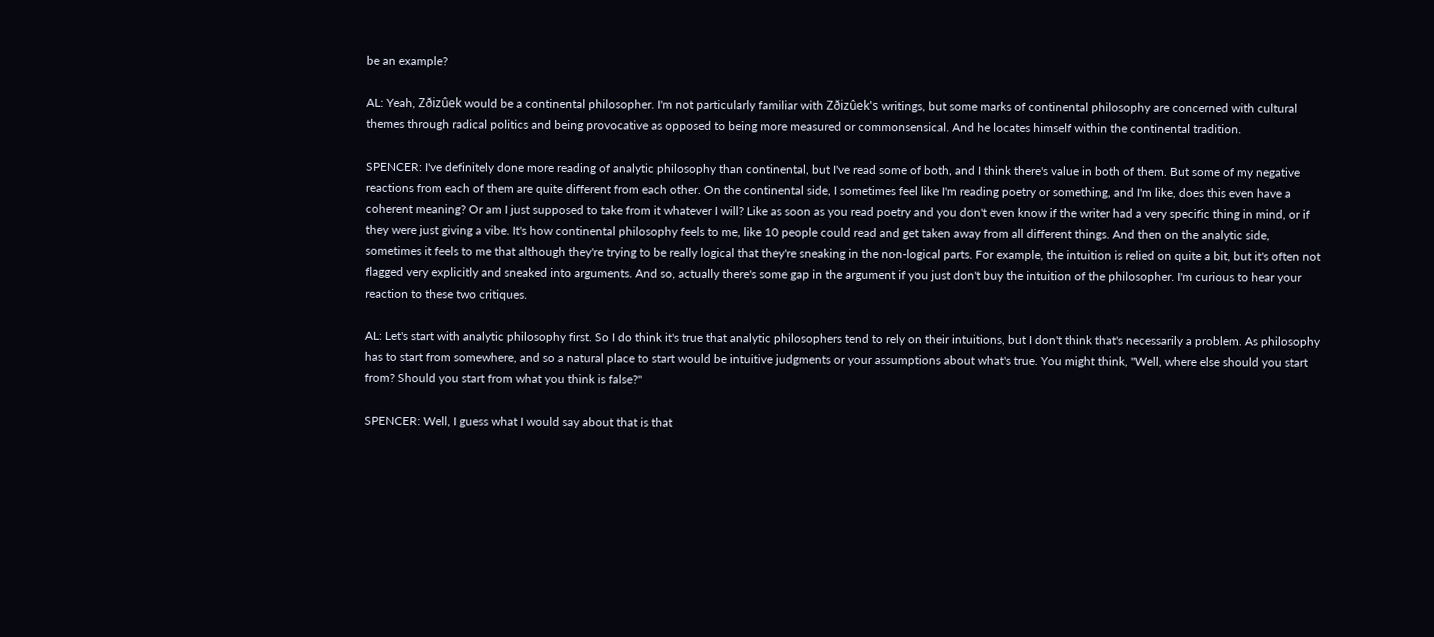be an example?

AL: Yeah, Zðizûek would be a continental philosopher. I'm not particularly familiar with Zðizûek's writings, but some marks of continental philosophy are concerned with cultural themes through radical politics and being provocative as opposed to being more measured or commonsensical. And he locates himself within the continental tradition.

SPENCER: I've definitely done more reading of analytic philosophy than continental, but I've read some of both, and I think there's value in both of them. But some of my negative reactions from each of them are quite different from each other. On the continental side, I sometimes feel like I'm reading poetry or something, and I'm like, does this even have a coherent meaning? Or am I just supposed to take from it whatever I will? Like as soon as you read poetry and you don't even know if the writer had a very specific thing in mind, or if they were just giving a vibe. It's how continental philosophy feels to me, like 10 people could read and get taken away from all different things. And then on the analytic side, sometimes it feels to me that although they're trying to be really logical that they're sneaking in the non-logical parts. For example, the intuition is relied on quite a bit, but it's often not flagged very explicitly and sneaked into arguments. And so, actually there's some gap in the argument if you just don't buy the intuition of the philosopher. I'm curious to hear your reaction to these two critiques.

AL: Let's start with analytic philosophy first. So I do think it's true that analytic philosophers tend to rely on their intuitions, but I don't think that's necessarily a problem. As philosophy has to start from somewhere, and so a natural place to start would be intuitive judgments or your assumptions about what's true. You might think, "Well, where else should you start from? Should you start from what you think is false?"

SPENCER: Well, I guess what I would say about that is that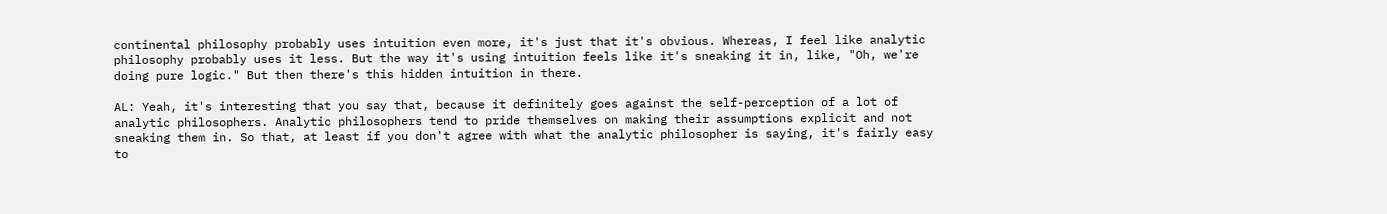continental philosophy probably uses intuition even more, it's just that it's obvious. Whereas, I feel like analytic philosophy probably uses it less. But the way it's using intuition feels like it's sneaking it in, like, "Oh, we're doing pure logic." But then there's this hidden intuition in there.

AL: Yeah, it's interesting that you say that, because it definitely goes against the self-perception of a lot of analytic philosophers. Analytic philosophers tend to pride themselves on making their assumptions explicit and not sneaking them in. So that, at least if you don't agree with what the analytic philosopher is saying, it's fairly easy to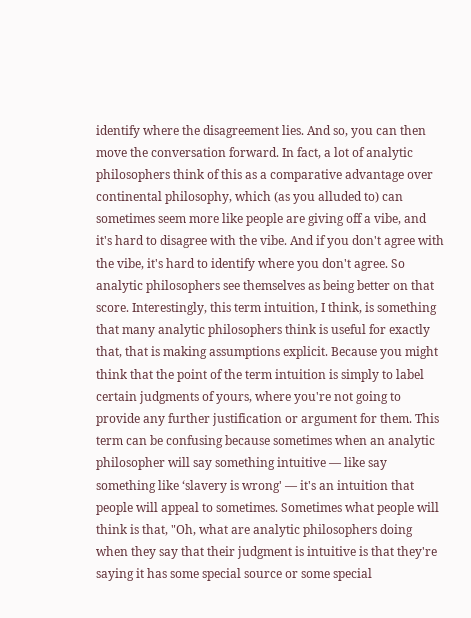identify where the disagreement lies. And so, you can then move the conversation forward. In fact, a lot of analytic philosophers think of this as a comparative advantage over continental philosophy, which (as you alluded to) can sometimes seem more like people are giving off a vibe, and it's hard to disagree with the vibe. And if you don't agree with the vibe, it's hard to identify where you don't agree. So analytic philosophers see themselves as being better on that score. Interestingly, this term intuition, I think, is something that many analytic philosophers think is useful for exactly that, that is making assumptions explicit. Because you might think that the point of the term intuition is simply to label certain judgments of yours, where you're not going to provide any further justification or argument for them. This term can be confusing because sometimes when an analytic philosopher will say something intuitive — like say something like ‘slavery is wrong' — it's an intuition that people will appeal to sometimes. Sometimes what people will think is that, "Oh, what are analytic philosophers doing when they say that their judgment is intuitive is that they're saying it has some special source or some special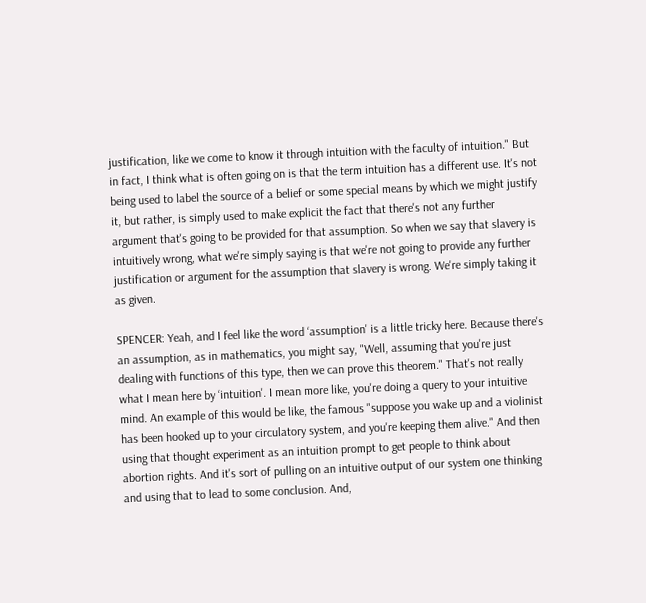justification, like we come to know it through intuition with the faculty of intuition." But in fact, I think what is often going on is that the term intuition has a different use. It's not being used to label the source of a belief or some special means by which we might justify it, but rather, is simply used to make explicit the fact that there's not any further argument that's going to be provided for that assumption. So when we say that slavery is intuitively wrong, what we're simply saying is that we're not going to provide any further justification or argument for the assumption that slavery is wrong. We're simply taking it as given.

SPENCER: Yeah, and I feel like the word ‘assumption' is a little tricky here. Because there's an assumption, as in mathematics, you might say, "Well, assuming that you're just dealing with functions of this type, then we can prove this theorem." That's not really what I mean here by ‘intuition'. I mean more like, you're doing a query to your intuitive mind. An example of this would be like, the famous "suppose you wake up and a violinist has been hooked up to your circulatory system, and you're keeping them alive." And then using that thought experiment as an intuition prompt to get people to think about abortion rights. And it's sort of pulling on an intuitive output of our system one thinking and using that to lead to some conclusion. And,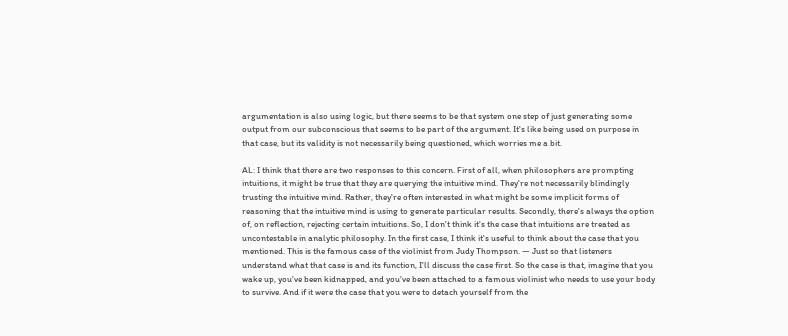argumentation is also using logic, but there seems to be that system one step of just generating some output from our subconscious that seems to be part of the argument. It's like being used on purpose in that case, but its validity is not necessarily being questioned, which worries me a bit.

AL: I think that there are two responses to this concern. First of all, when philosophers are prompting intuitions, it might be true that they are querying the intuitive mind. They're not necessarily blindingly trusting the intuitive mind. Rather, they're often interested in what might be some implicit forms of reasoning that the intuitive mind is using to generate particular results. Secondly, there's always the option of, on reflection, rejecting certain intuitions. So, I don't think it's the case that intuitions are treated as uncontestable in analytic philosophy. In the first case, I think it's useful to think about the case that you mentioned. This is the famous case of the violinist from Judy Thompson. — Just so that listeners understand what that case is and its function, I'll discuss the case first. So the case is that, imagine that you wake up, you've been kidnapped, and you've been attached to a famous violinist who needs to use your body to survive. And if it were the case that you were to detach yourself from the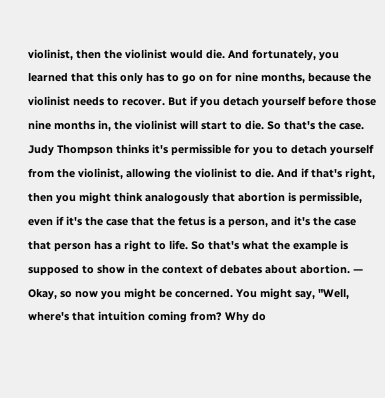violinist, then the violinist would die. And fortunately, you learned that this only has to go on for nine months, because the violinist needs to recover. But if you detach yourself before those nine months in, the violinist will start to die. So that's the case. Judy Thompson thinks it's permissible for you to detach yourself from the violinist, allowing the violinist to die. And if that's right, then you might think analogously that abortion is permissible, even if it's the case that the fetus is a person, and it's the case that person has a right to life. So that's what the example is supposed to show in the context of debates about abortion. — Okay, so now you might be concerned. You might say, "Well, where's that intuition coming from? Why do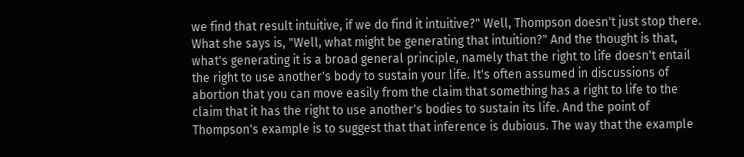we find that result intuitive, if we do find it intuitive?" Well, Thompson doesn't just stop there. What she says is, "Well, what might be generating that intuition?" And the thought is that, what's generating it is a broad general principle, namely that the right to life doesn't entail the right to use another's body to sustain your life. It's often assumed in discussions of abortion that you can move easily from the claim that something has a right to life to the claim that it has the right to use another's bodies to sustain its life. And the point of Thompson's example is to suggest that that inference is dubious. The way that the example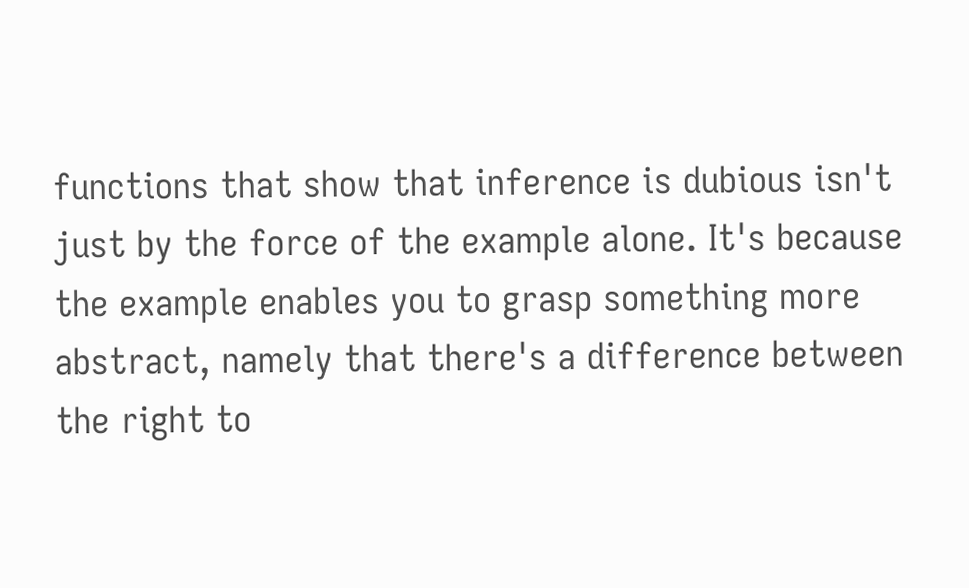functions that show that inference is dubious isn't just by the force of the example alone. It's because the example enables you to grasp something more abstract, namely that there's a difference between the right to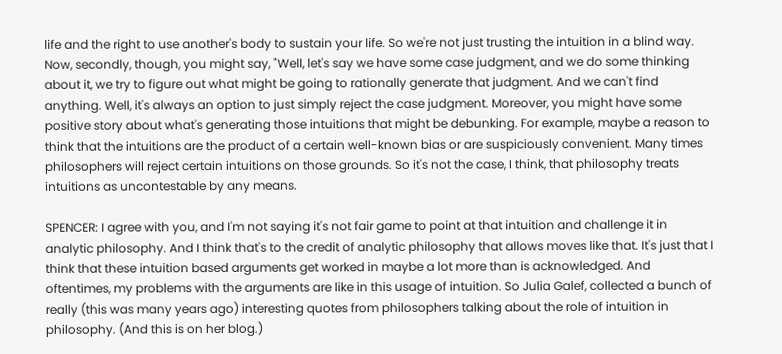life and the right to use another's body to sustain your life. So we're not just trusting the intuition in a blind way. Now, secondly, though, you might say, "Well, let's say we have some case judgment, and we do some thinking about it, we try to figure out what might be going to rationally generate that judgment. And we can't find anything. Well, it's always an option to just simply reject the case judgment. Moreover, you might have some positive story about what's generating those intuitions that might be debunking. For example, maybe a reason to think that the intuitions are the product of a certain well-known bias or are suspiciously convenient. Many times philosophers will reject certain intuitions on those grounds. So it's not the case, I think, that philosophy treats intuitions as uncontestable by any means.

SPENCER: I agree with you, and I'm not saying it's not fair game to point at that intuition and challenge it in analytic philosophy. And I think that's to the credit of analytic philosophy that allows moves like that. It's just that I think that these intuition based arguments get worked in maybe a lot more than is acknowledged. And oftentimes, my problems with the arguments are like in this usage of intuition. So Julia Galef, collected a bunch of really (this was many years ago) interesting quotes from philosophers talking about the role of intuition in philosophy. (And this is on her blog.)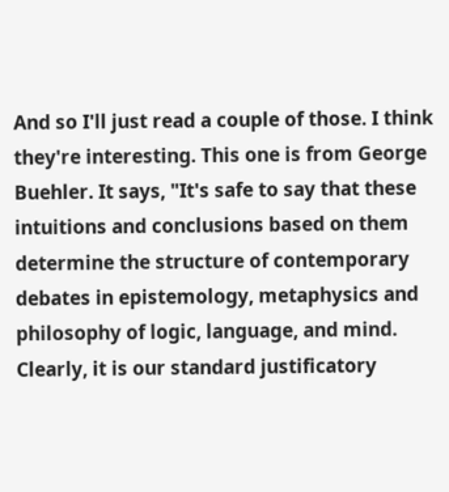And so I'll just read a couple of those. I think they're interesting. This one is from George Buehler. It says, "It's safe to say that these intuitions and conclusions based on them determine the structure of contemporary debates in epistemology, metaphysics and philosophy of logic, language, and mind. Clearly, it is our standard justificatory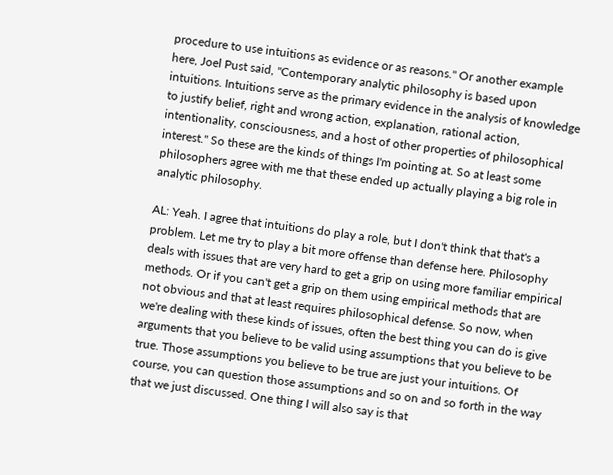procedure to use intuitions as evidence or as reasons." Or another example here, Joel Pust said, "Contemporary analytic philosophy is based upon intuitions. Intuitions serve as the primary evidence in the analysis of knowledge to justify belief, right and wrong action, explanation, rational action, intentionality, consciousness, and a host of other properties of philosophical interest." So these are the kinds of things I'm pointing at. So at least some philosophers agree with me that these ended up actually playing a big role in analytic philosophy.

AL: Yeah. I agree that intuitions do play a role, but I don't think that that's a problem. Let me try to play a bit more offense than defense here. Philosophy deals with issues that are very hard to get a grip on using more familiar empirical methods. Or if you can't get a grip on them using empirical methods that are not obvious and that at least requires philosophical defense. So now, when we're dealing with these kinds of issues, often the best thing you can do is give arguments that you believe to be valid using assumptions that you believe to be true. Those assumptions you believe to be true are just your intuitions. Of course, you can question those assumptions and so on and so forth in the way that we just discussed. One thing I will also say is that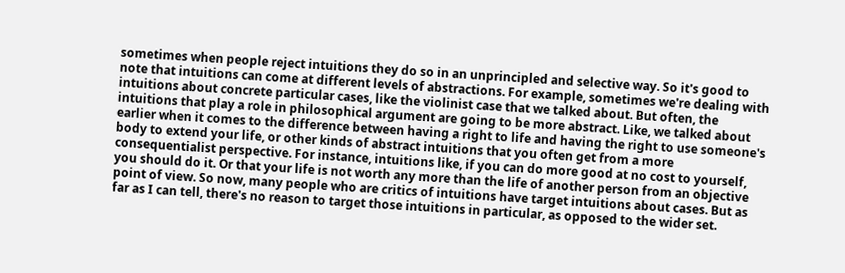sometimes when people reject intuitions they do so in an unprincipled and selective way. So it's good to note that intuitions can come at different levels of abstractions. For example, sometimes we're dealing with intuitions about concrete particular cases, like the violinist case that we talked about. But often, the intuitions that play a role in philosophical argument are going to be more abstract. Like, we talked about earlier when it comes to the difference between having a right to life and having the right to use someone's body to extend your life, or other kinds of abstract intuitions that you often get from a more consequentialist perspective. For instance, intuitions like, if you can do more good at no cost to yourself, you should do it. Or that your life is not worth any more than the life of another person from an objective point of view. So now, many people who are critics of intuitions have target intuitions about cases. But as far as I can tell, there's no reason to target those intuitions in particular, as opposed to the wider set.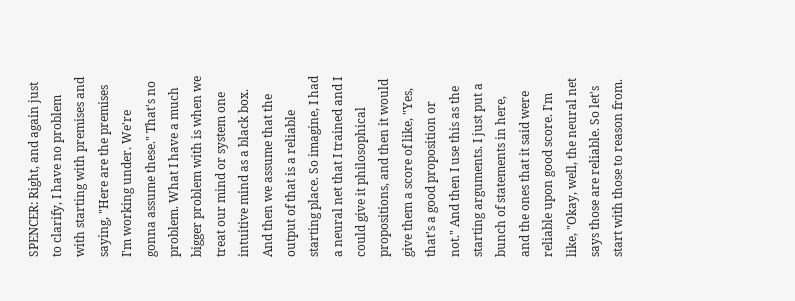SPENCER: Right, and again just to clarify, I have no problem with starting with premises and saying, "Here are the premises I'm working under. We're gonna assume these." That's no problem. What I have a much bigger problem with is when we treat our mind or system one intuitive mind as a black box. And then we assume that the output of that is a reliable starting place. So imagine, I had a neural net that I trained and I could give it philosophical propositions, and then it would give them a score of like, "Yes, that's a good proposition or not." And then I use this as the starting arguments. I just put a bunch of statements in here, and the ones that it said were reliable upon good score. I'm like, "Okay, well, the neural net says those are reliable. So let's start with those to reason from.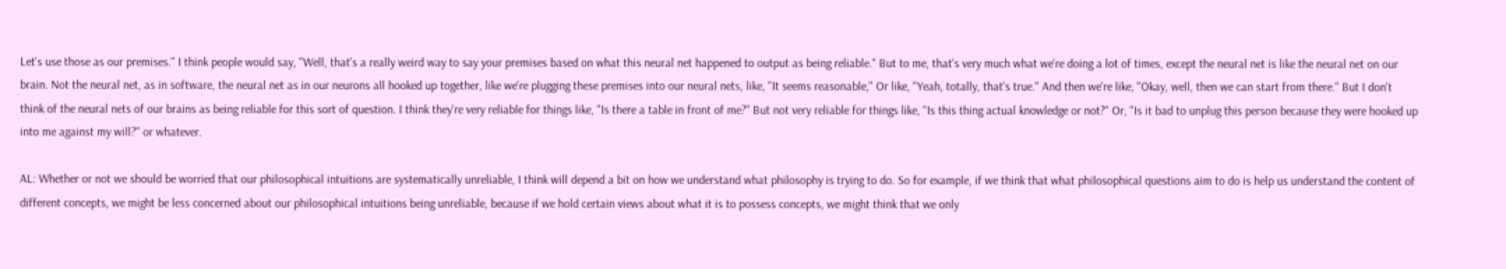Let's use those as our premises." I think people would say, "Well, that's a really weird way to say your premises based on what this neural net happened to output as being reliable." But to me, that's very much what we're doing a lot of times, except the neural net is like the neural net on our brain. Not the neural net, as in software, the neural net as in our neurons all hooked up together, like we're plugging these premises into our neural nets, like, "It seems reasonable," Or like, "Yeah, totally, that's true." And then we're like, "Okay, well, then we can start from there." But I don't think of the neural nets of our brains as being reliable for this sort of question. I think they're very reliable for things like, "Is there a table in front of me?" But not very reliable for things like, "Is this thing actual knowledge or not?" Or, "Is it bad to unplug this person because they were hooked up into me against my will?" or whatever.

AL: Whether or not we should be worried that our philosophical intuitions are systematically unreliable, I think will depend a bit on how we understand what philosophy is trying to do. So for example, if we think that what philosophical questions aim to do is help us understand the content of different concepts, we might be less concerned about our philosophical intuitions being unreliable, because if we hold certain views about what it is to possess concepts, we might think that we only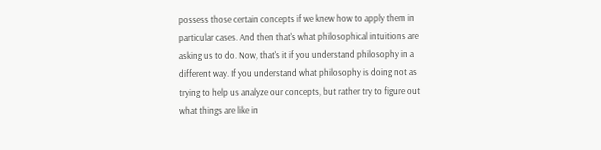possess those certain concepts if we knew how to apply them in particular cases. And then that's what philosophical intuitions are asking us to do. Now, that's it if you understand philosophy in a different way. If you understand what philosophy is doing not as trying to help us analyze our concepts, but rather try to figure out what things are like in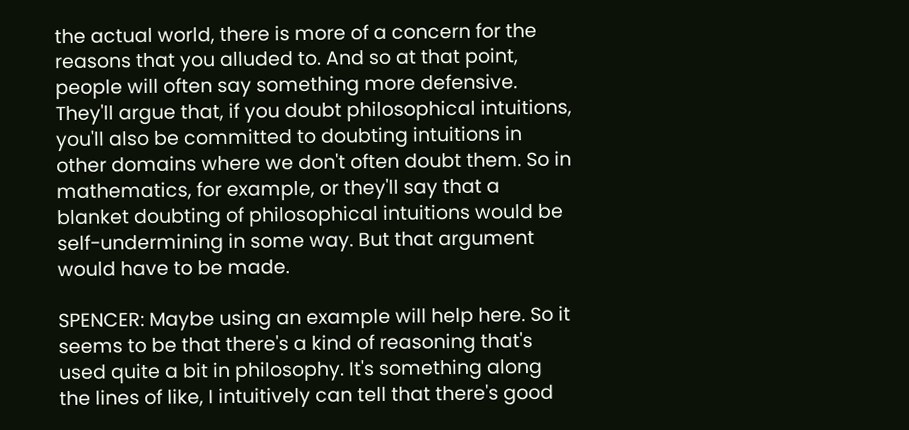the actual world, there is more of a concern for the reasons that you alluded to. And so at that point, people will often say something more defensive. They'll argue that, if you doubt philosophical intuitions, you'll also be committed to doubting intuitions in other domains where we don't often doubt them. So in mathematics, for example, or they'll say that a blanket doubting of philosophical intuitions would be self-undermining in some way. But that argument would have to be made.

SPENCER: Maybe using an example will help here. So it seems to be that there's a kind of reasoning that's used quite a bit in philosophy. It's something along the lines of like, I intuitively can tell that there's good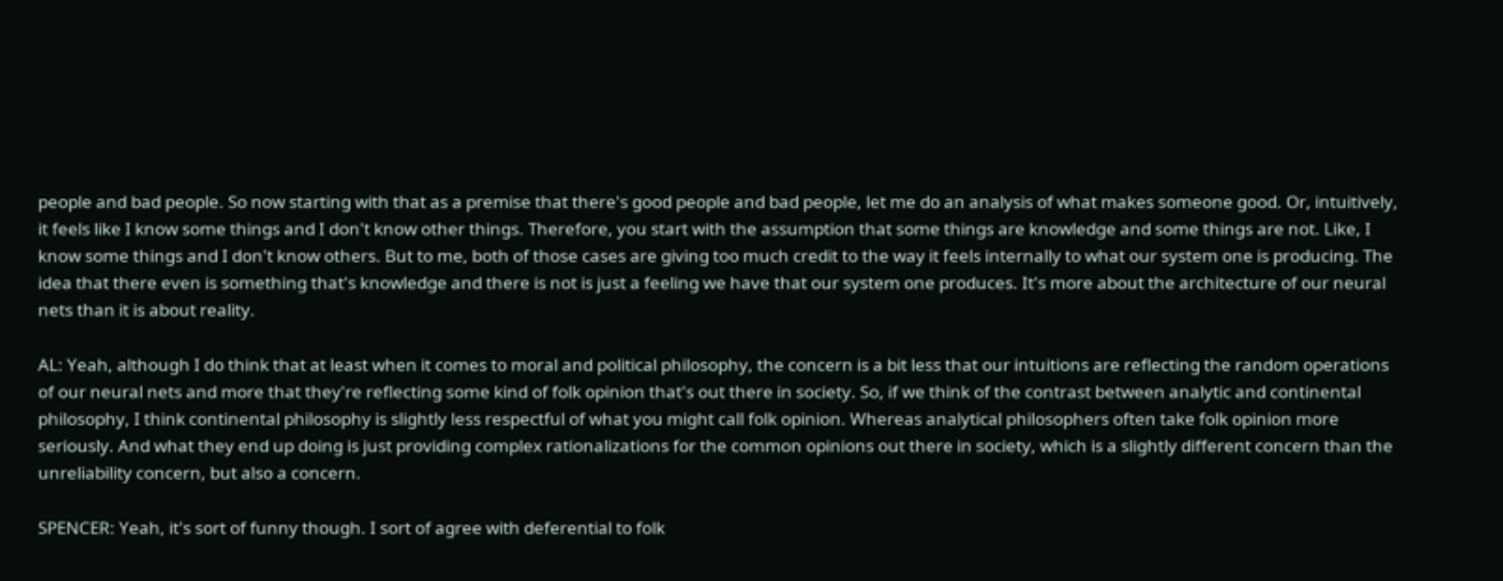people and bad people. So now starting with that as a premise that there's good people and bad people, let me do an analysis of what makes someone good. Or, intuitively, it feels like I know some things and I don't know other things. Therefore, you start with the assumption that some things are knowledge and some things are not. Like, I know some things and I don't know others. But to me, both of those cases are giving too much credit to the way it feels internally to what our system one is producing. The idea that there even is something that's knowledge and there is not is just a feeling we have that our system one produces. It's more about the architecture of our neural nets than it is about reality.

AL: Yeah, although I do think that at least when it comes to moral and political philosophy, the concern is a bit less that our intuitions are reflecting the random operations of our neural nets and more that they're reflecting some kind of folk opinion that's out there in society. So, if we think of the contrast between analytic and continental philosophy, I think continental philosophy is slightly less respectful of what you might call folk opinion. Whereas analytical philosophers often take folk opinion more seriously. And what they end up doing is just providing complex rationalizations for the common opinions out there in society, which is a slightly different concern than the unreliability concern, but also a concern.

SPENCER: Yeah, it's sort of funny though. I sort of agree with deferential to folk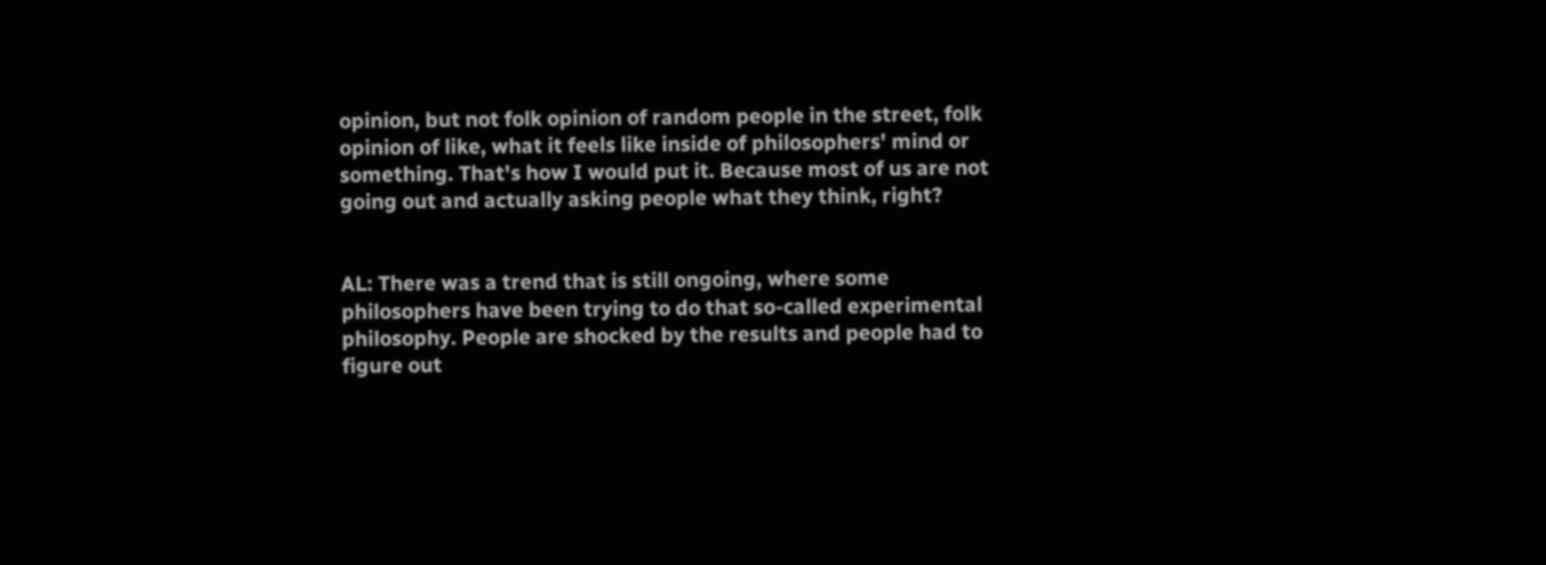opinion, but not folk opinion of random people in the street, folk opinion of like, what it feels like inside of philosophers' mind or something. That's how I would put it. Because most of us are not going out and actually asking people what they think, right?


AL: There was a trend that is still ongoing, where some philosophers have been trying to do that so-called experimental philosophy. People are shocked by the results and people had to figure out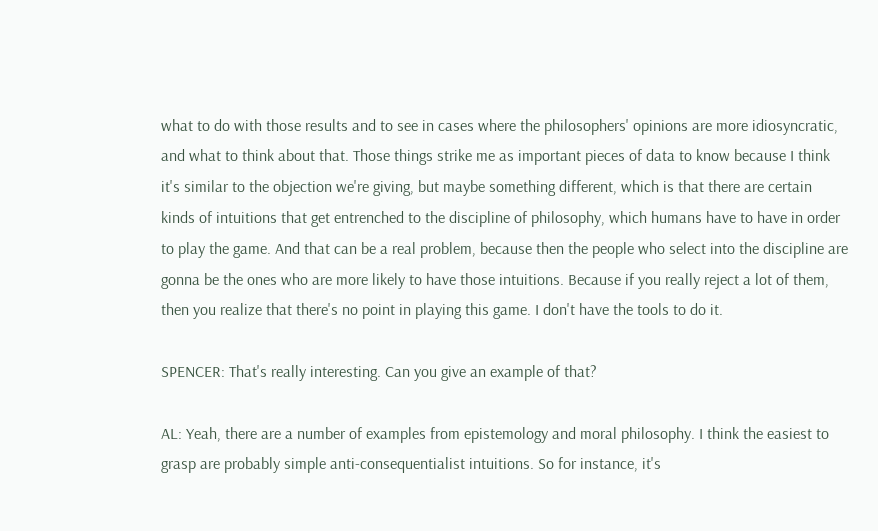what to do with those results and to see in cases where the philosophers' opinions are more idiosyncratic, and what to think about that. Those things strike me as important pieces of data to know because I think it's similar to the objection we're giving, but maybe something different, which is that there are certain kinds of intuitions that get entrenched to the discipline of philosophy, which humans have to have in order to play the game. And that can be a real problem, because then the people who select into the discipline are gonna be the ones who are more likely to have those intuitions. Because if you really reject a lot of them, then you realize that there's no point in playing this game. I don't have the tools to do it.

SPENCER: That's really interesting. Can you give an example of that?

AL: Yeah, there are a number of examples from epistemology and moral philosophy. I think the easiest to grasp are probably simple anti-consequentialist intuitions. So for instance, it's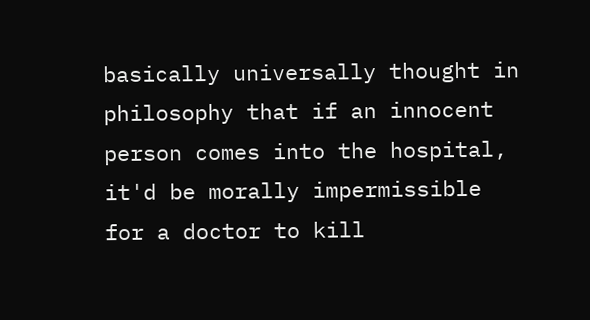basically universally thought in philosophy that if an innocent person comes into the hospital, it'd be morally impermissible for a doctor to kill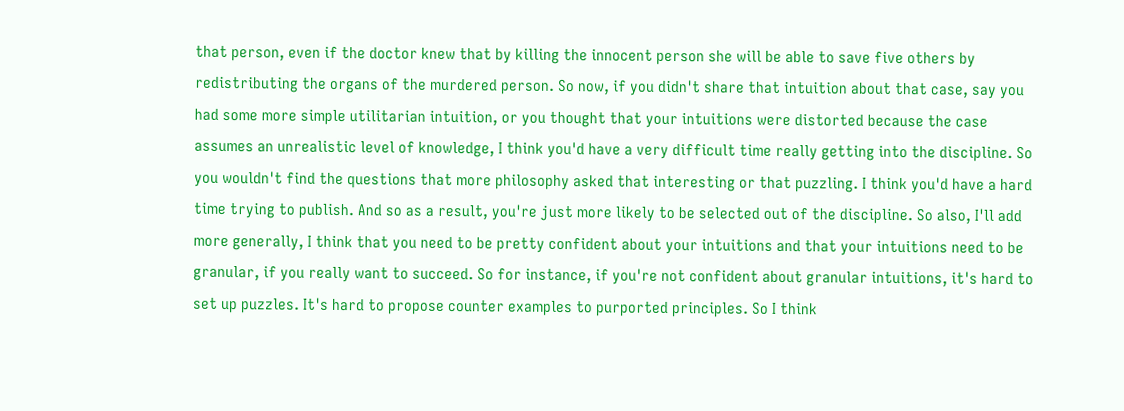that person, even if the doctor knew that by killing the innocent person she will be able to save five others by redistributing the organs of the murdered person. So now, if you didn't share that intuition about that case, say you had some more simple utilitarian intuition, or you thought that your intuitions were distorted because the case assumes an unrealistic level of knowledge, I think you'd have a very difficult time really getting into the discipline. So you wouldn't find the questions that more philosophy asked that interesting or that puzzling. I think you'd have a hard time trying to publish. And so as a result, you're just more likely to be selected out of the discipline. So also, I'll add more generally, I think that you need to be pretty confident about your intuitions and that your intuitions need to be granular, if you really want to succeed. So for instance, if you're not confident about granular intuitions, it's hard to set up puzzles. It's hard to propose counter examples to purported principles. So I think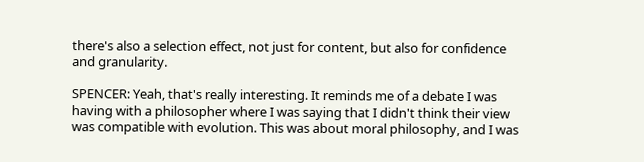there's also a selection effect, not just for content, but also for confidence and granularity.

SPENCER: Yeah, that's really interesting. It reminds me of a debate I was having with a philosopher where I was saying that I didn't think their view was compatible with evolution. This was about moral philosophy, and I was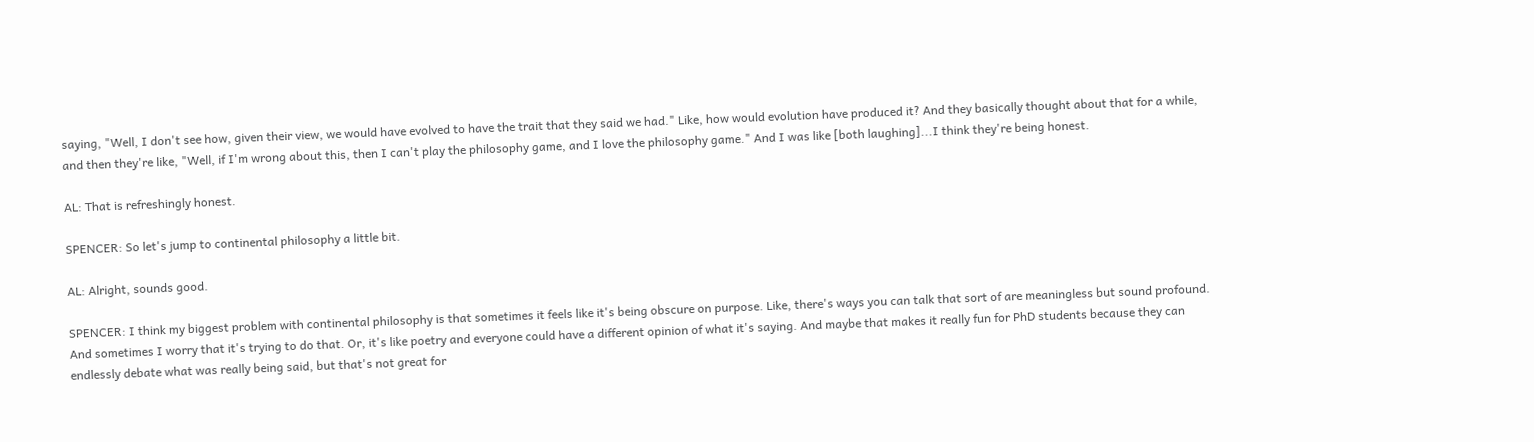saying, "Well, I don't see how, given their view, we would have evolved to have the trait that they said we had." Like, how would evolution have produced it? And they basically thought about that for a while, and then they're like, "Well, if I'm wrong about this, then I can't play the philosophy game, and I love the philosophy game." And I was like [both laughing]...I think they're being honest.

AL: That is refreshingly honest.

SPENCER: So let's jump to continental philosophy a little bit.

AL: Alright, sounds good.

SPENCER: I think my biggest problem with continental philosophy is that sometimes it feels like it's being obscure on purpose. Like, there's ways you can talk that sort of are meaningless but sound profound. And sometimes I worry that it's trying to do that. Or, it's like poetry and everyone could have a different opinion of what it's saying. And maybe that makes it really fun for PhD students because they can endlessly debate what was really being said, but that's not great for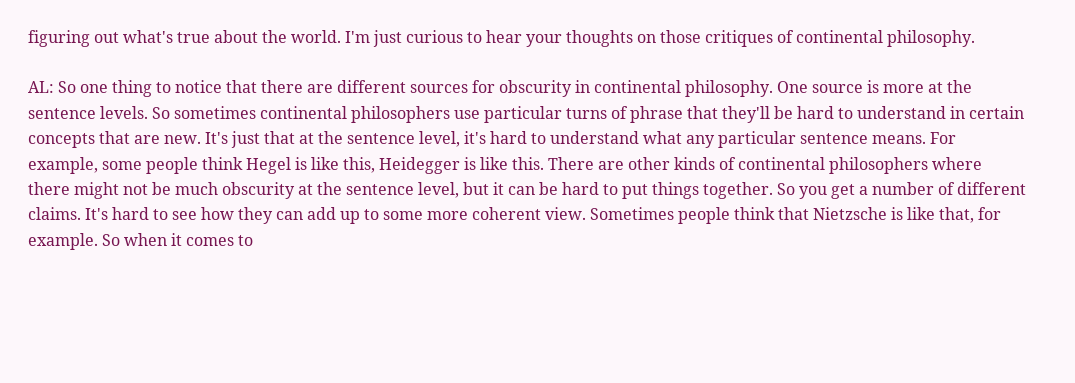figuring out what's true about the world. I'm just curious to hear your thoughts on those critiques of continental philosophy.

AL: So one thing to notice that there are different sources for obscurity in continental philosophy. One source is more at the sentence levels. So sometimes continental philosophers use particular turns of phrase that they'll be hard to understand in certain concepts that are new. It's just that at the sentence level, it's hard to understand what any particular sentence means. For example, some people think Hegel is like this, Heidegger is like this. There are other kinds of continental philosophers where there might not be much obscurity at the sentence level, but it can be hard to put things together. So you get a number of different claims. It's hard to see how they can add up to some more coherent view. Sometimes people think that Nietzsche is like that, for example. So when it comes to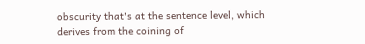obscurity that's at the sentence level, which derives from the coining of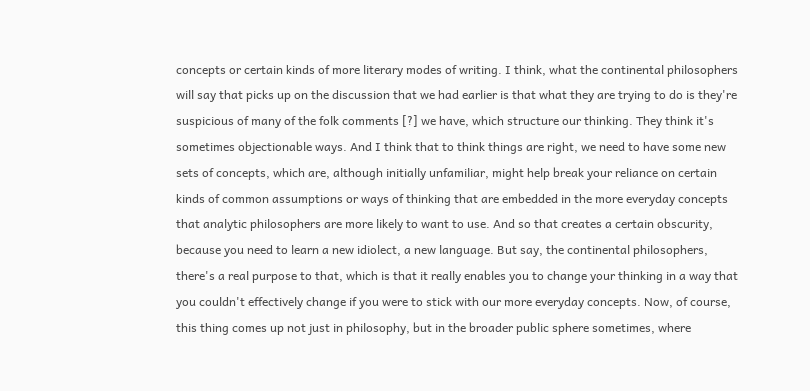concepts or certain kinds of more literary modes of writing. I think, what the continental philosophers will say that picks up on the discussion that we had earlier is that what they are trying to do is they're suspicious of many of the folk comments [?] we have, which structure our thinking. They think it's sometimes objectionable ways. And I think that to think things are right, we need to have some new sets of concepts, which are, although initially unfamiliar, might help break your reliance on certain kinds of common assumptions or ways of thinking that are embedded in the more everyday concepts that analytic philosophers are more likely to want to use. And so that creates a certain obscurity, because you need to learn a new idiolect, a new language. But say, the continental philosophers, there's a real purpose to that, which is that it really enables you to change your thinking in a way that you couldn't effectively change if you were to stick with our more everyday concepts. Now, of course, this thing comes up not just in philosophy, but in the broader public sphere sometimes, where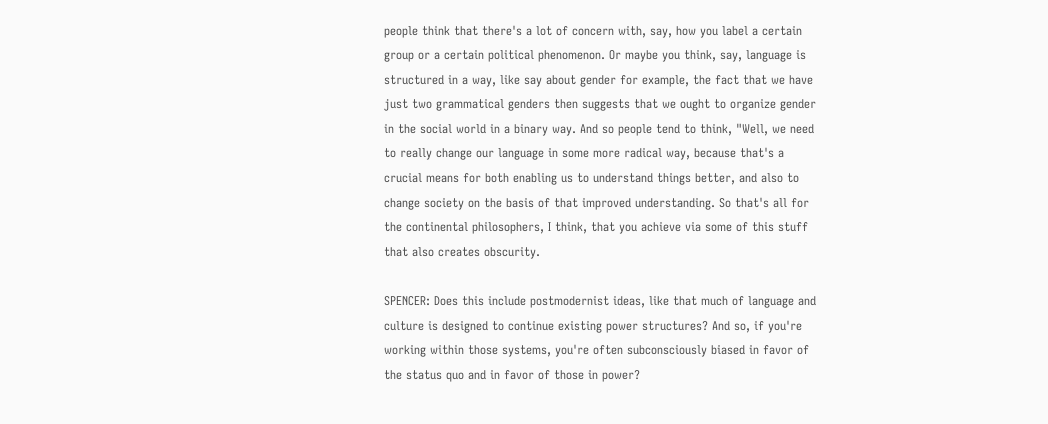people think that there's a lot of concern with, say, how you label a certain group or a certain political phenomenon. Or maybe you think, say, language is structured in a way, like say about gender for example, the fact that we have just two grammatical genders then suggests that we ought to organize gender in the social world in a binary way. And so people tend to think, "Well, we need to really change our language in some more radical way, because that's a crucial means for both enabling us to understand things better, and also to change society on the basis of that improved understanding. So that's all for the continental philosophers, I think, that you achieve via some of this stuff that also creates obscurity.

SPENCER: Does this include postmodernist ideas, like that much of language and culture is designed to continue existing power structures? And so, if you're working within those systems, you're often subconsciously biased in favor of the status quo and in favor of those in power?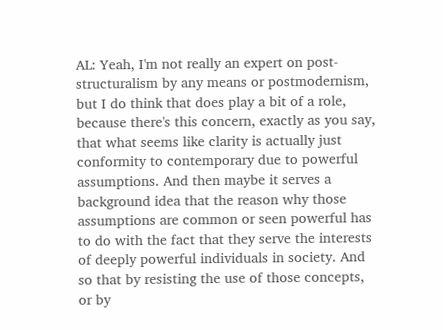AL: Yeah, I'm not really an expert on post-structuralism by any means or postmodernism, but I do think that does play a bit of a role, because there's this concern, exactly as you say, that what seems like clarity is actually just conformity to contemporary due to powerful assumptions. And then maybe it serves a background idea that the reason why those assumptions are common or seen powerful has to do with the fact that they serve the interests of deeply powerful individuals in society. And so that by resisting the use of those concepts, or by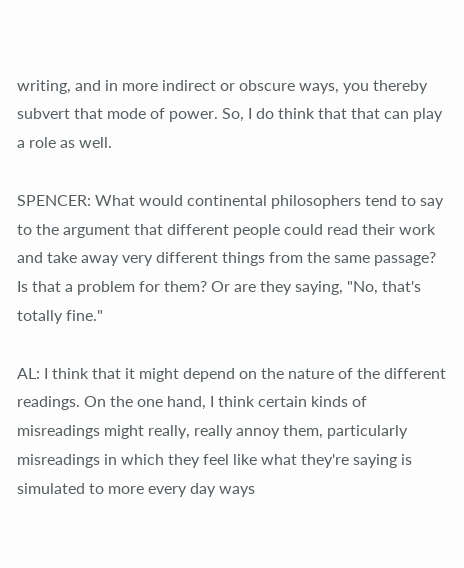writing, and in more indirect or obscure ways, you thereby subvert that mode of power. So, I do think that that can play a role as well.

SPENCER: What would continental philosophers tend to say to the argument that different people could read their work and take away very different things from the same passage? Is that a problem for them? Or are they saying, "No, that's totally fine."

AL: I think that it might depend on the nature of the different readings. On the one hand, I think certain kinds of misreadings might really, really annoy them, particularly misreadings in which they feel like what they're saying is simulated to more every day ways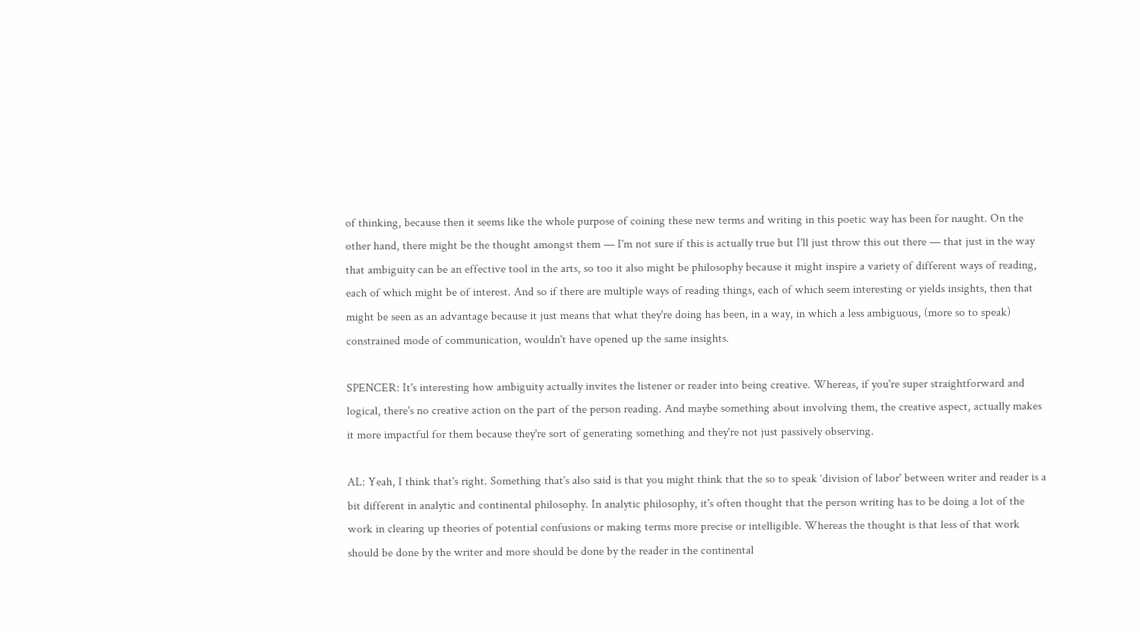of thinking, because then it seems like the whole purpose of coining these new terms and writing in this poetic way has been for naught. On the other hand, there might be the thought amongst them — I'm not sure if this is actually true but I'll just throw this out there — that just in the way that ambiguity can be an effective tool in the arts, so too it also might be philosophy because it might inspire a variety of different ways of reading, each of which might be of interest. And so if there are multiple ways of reading things, each of which seem interesting or yields insights, then that might be seen as an advantage because it just means that what they're doing has been, in a way, in which a less ambiguous, (more so to speak) constrained mode of communication, wouldn't have opened up the same insights.

SPENCER: It's interesting how ambiguity actually invites the listener or reader into being creative. Whereas, if you're super straightforward and logical, there's no creative action on the part of the person reading. And maybe something about involving them, the creative aspect, actually makes it more impactful for them because they're sort of generating something and they're not just passively observing.

AL: Yeah, I think that's right. Something that's also said is that you might think that the so to speak ‘division of labor' between writer and reader is a bit different in analytic and continental philosophy. In analytic philosophy, it's often thought that the person writing has to be doing a lot of the work in clearing up theories of potential confusions or making terms more precise or intelligible. Whereas the thought is that less of that work should be done by the writer and more should be done by the reader in the continental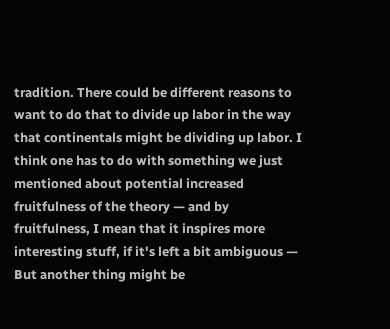tradition. There could be different reasons to want to do that to divide up labor in the way that continentals might be dividing up labor. I think one has to do with something we just mentioned about potential increased fruitfulness of the theory — and by fruitfulness, I mean that it inspires more interesting stuff, if it's left a bit ambiguous — But another thing might be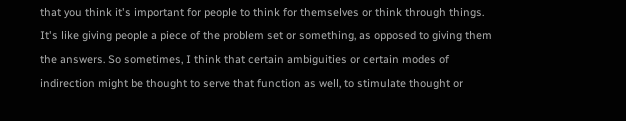that you think it's important for people to think for themselves or think through things. It's like giving people a piece of the problem set or something, as opposed to giving them the answers. So sometimes, I think that certain ambiguities or certain modes of indirection might be thought to serve that function as well, to stimulate thought or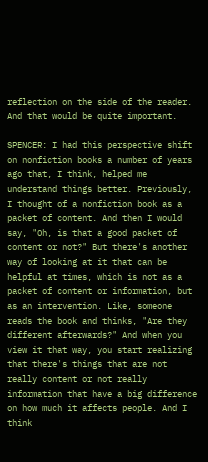reflection on the side of the reader. And that would be quite important.

SPENCER: I had this perspective shift on nonfiction books a number of years ago that, I think, helped me understand things better. Previously, I thought of a nonfiction book as a packet of content. And then I would say, "Oh, is that a good packet of content or not?" But there's another way of looking at it that can be helpful at times, which is not as a packet of content or information, but as an intervention. Like, someone reads the book and thinks, "Are they different afterwards?" And when you view it that way, you start realizing that there's things that are not really content or not really information that have a big difference on how much it affects people. And I think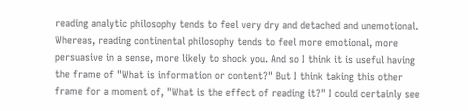reading analytic philosophy tends to feel very dry and detached and unemotional. Whereas, reading continental philosophy tends to feel more emotional, more persuasive in a sense, more likely to shock you. And so I think it is useful having the frame of "What is information or content?" But I think taking this other frame for a moment of, "What is the effect of reading it?" I could certainly see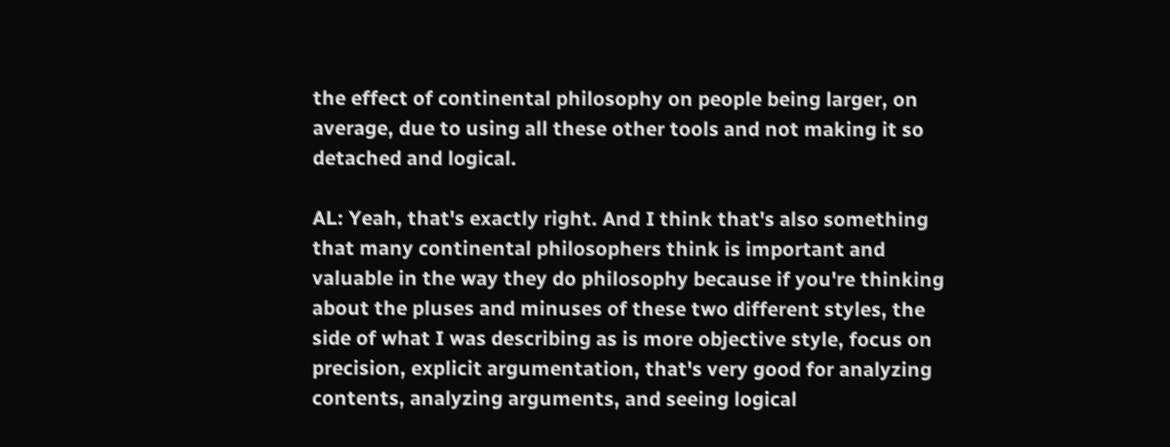the effect of continental philosophy on people being larger, on average, due to using all these other tools and not making it so detached and logical.

AL: Yeah, that's exactly right. And I think that's also something that many continental philosophers think is important and valuable in the way they do philosophy because if you're thinking about the pluses and minuses of these two different styles, the side of what I was describing as is more objective style, focus on precision, explicit argumentation, that's very good for analyzing contents, analyzing arguments, and seeing logical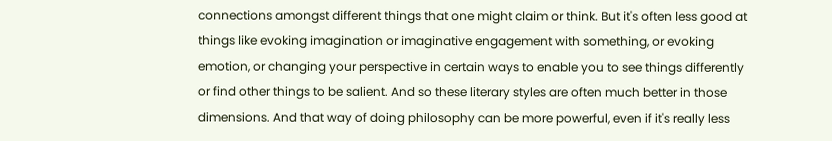connections amongst different things that one might claim or think. But it's often less good at things like evoking imagination or imaginative engagement with something, or evoking emotion, or changing your perspective in certain ways to enable you to see things differently or find other things to be salient. And so these literary styles are often much better in those dimensions. And that way of doing philosophy can be more powerful, even if it's really less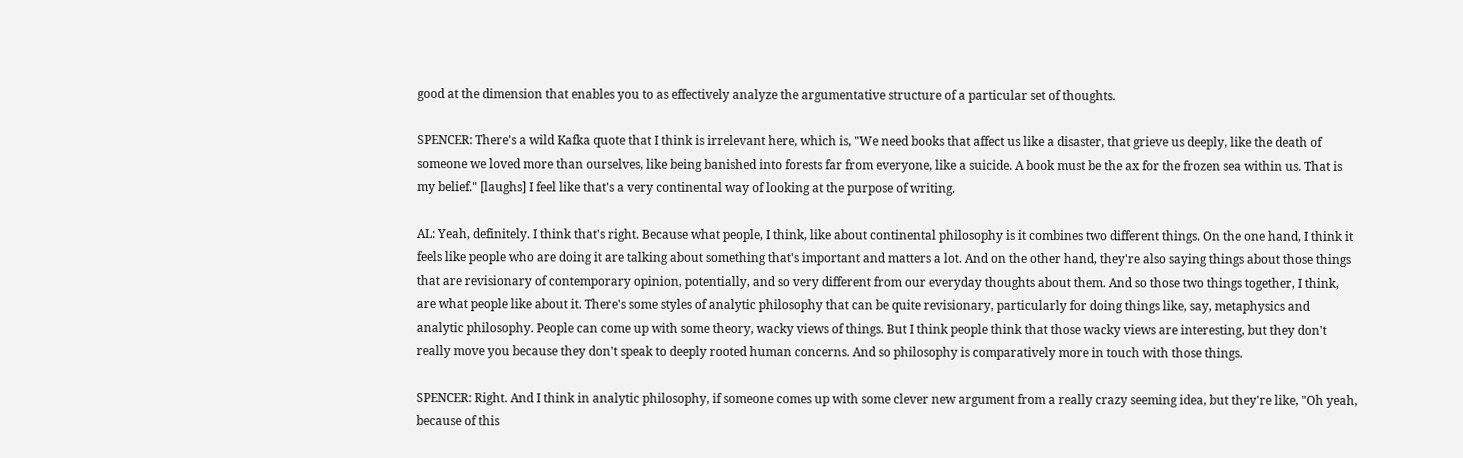good at the dimension that enables you to as effectively analyze the argumentative structure of a particular set of thoughts.

SPENCER: There's a wild Kafka quote that I think is irrelevant here, which is, "We need books that affect us like a disaster, that grieve us deeply, like the death of someone we loved more than ourselves, like being banished into forests far from everyone, like a suicide. A book must be the ax for the frozen sea within us. That is my belief." [laughs] I feel like that's a very continental way of looking at the purpose of writing.

AL: Yeah, definitely. I think that's right. Because what people, I think, like about continental philosophy is it combines two different things. On the one hand, I think it feels like people who are doing it are talking about something that's important and matters a lot. And on the other hand, they're also saying things about those things that are revisionary of contemporary opinion, potentially, and so very different from our everyday thoughts about them. And so those two things together, I think, are what people like about it. There's some styles of analytic philosophy that can be quite revisionary, particularly for doing things like, say, metaphysics and analytic philosophy. People can come up with some theory, wacky views of things. But I think people think that those wacky views are interesting, but they don't really move you because they don't speak to deeply rooted human concerns. And so philosophy is comparatively more in touch with those things.

SPENCER: Right. And I think in analytic philosophy, if someone comes up with some clever new argument from a really crazy seeming idea, but they're like, "Oh yeah, because of this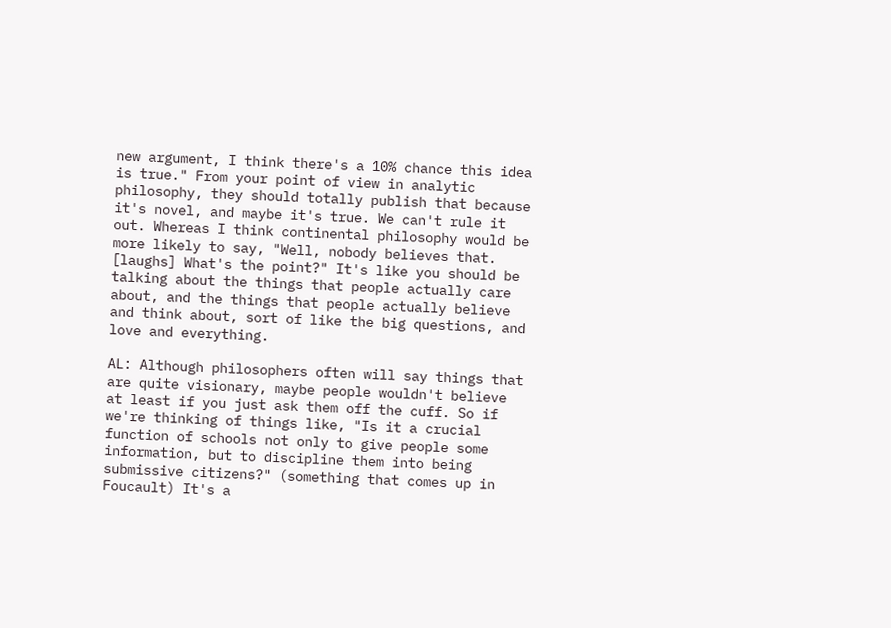new argument, I think there's a 10% chance this idea is true." From your point of view in analytic philosophy, they should totally publish that because it's novel, and maybe it's true. We can't rule it out. Whereas I think continental philosophy would be more likely to say, "Well, nobody believes that. [laughs] What's the point?" It's like you should be talking about the things that people actually care about, and the things that people actually believe and think about, sort of like the big questions, and love and everything.

AL: Although philosophers often will say things that are quite visionary, maybe people wouldn't believe at least if you just ask them off the cuff. So if we're thinking of things like, "Is it a crucial function of schools not only to give people some information, but to discipline them into being submissive citizens?" (something that comes up in Foucault) It's a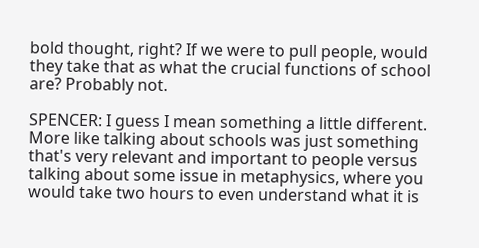bold thought, right? If we were to pull people, would they take that as what the crucial functions of school are? Probably not.

SPENCER: I guess I mean something a little different. More like talking about schools was just something that's very relevant and important to people versus talking about some issue in metaphysics, where you would take two hours to even understand what it is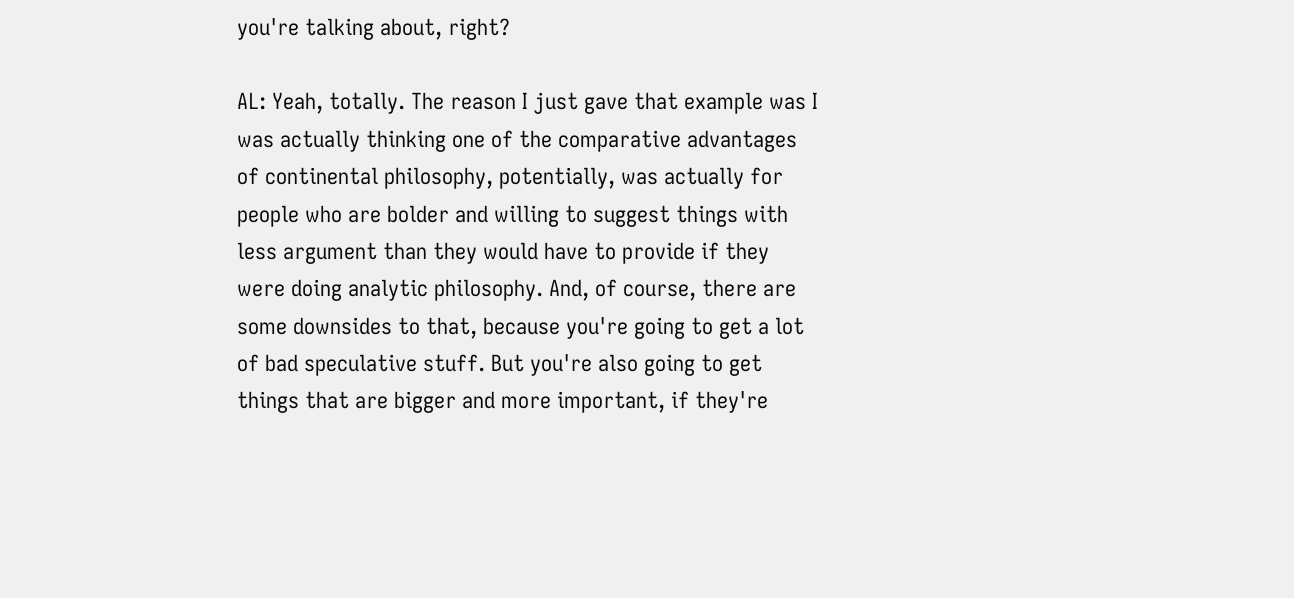you're talking about, right?

AL: Yeah, totally. The reason I just gave that example was I was actually thinking one of the comparative advantages of continental philosophy, potentially, was actually for people who are bolder and willing to suggest things with less argument than they would have to provide if they were doing analytic philosophy. And, of course, there are some downsides to that, because you're going to get a lot of bad speculative stuff. But you're also going to get things that are bigger and more important, if they're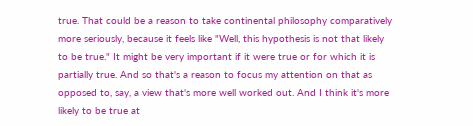true. That could be a reason to take continental philosophy comparatively more seriously, because it feels like "Well, this hypothesis is not that likely to be true." It might be very important if it were true or for which it is partially true. And so that's a reason to focus my attention on that as opposed to, say, a view that's more well worked out. And I think it's more likely to be true at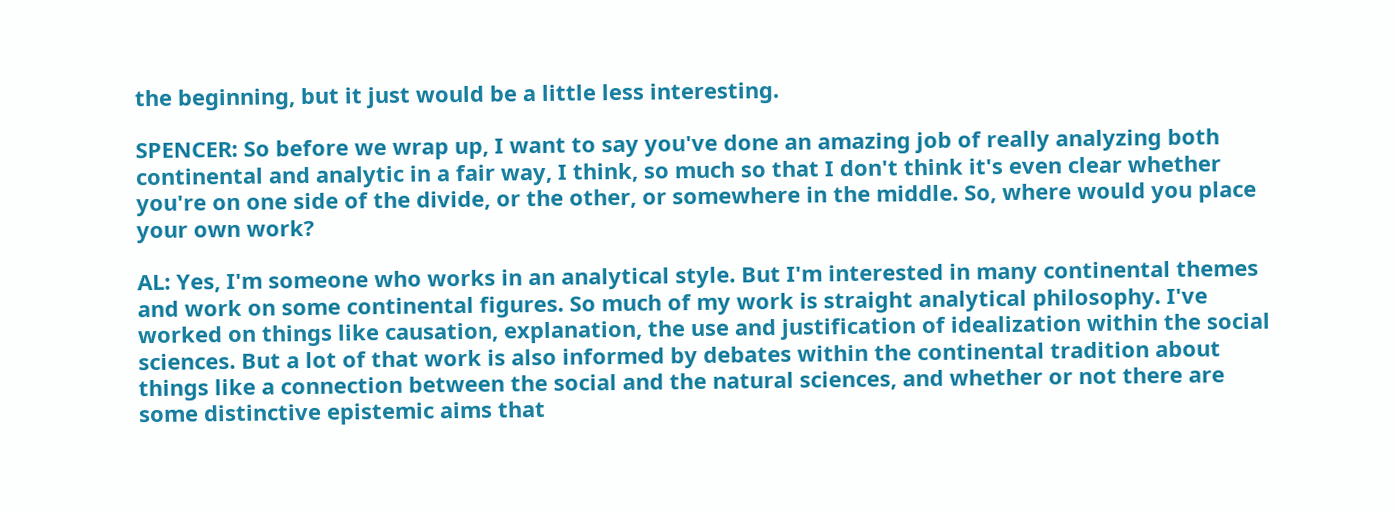the beginning, but it just would be a little less interesting.

SPENCER: So before we wrap up, I want to say you've done an amazing job of really analyzing both continental and analytic in a fair way, I think, so much so that I don't think it's even clear whether you're on one side of the divide, or the other, or somewhere in the middle. So, where would you place your own work?

AL: Yes, I'm someone who works in an analytical style. But I'm interested in many continental themes and work on some continental figures. So much of my work is straight analytical philosophy. I've worked on things like causation, explanation, the use and justification of idealization within the social sciences. But a lot of that work is also informed by debates within the continental tradition about things like a connection between the social and the natural sciences, and whether or not there are some distinctive epistemic aims that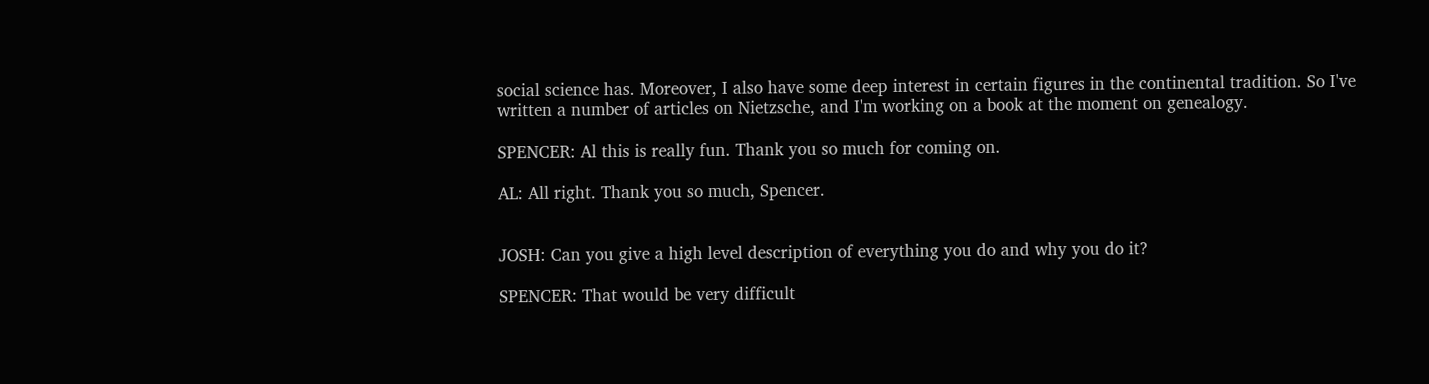social science has. Moreover, I also have some deep interest in certain figures in the continental tradition. So I've written a number of articles on Nietzsche, and I'm working on a book at the moment on genealogy.

SPENCER: Al this is really fun. Thank you so much for coming on.

AL: All right. Thank you so much, Spencer.


JOSH: Can you give a high level description of everything you do and why you do it?

SPENCER: That would be very difficult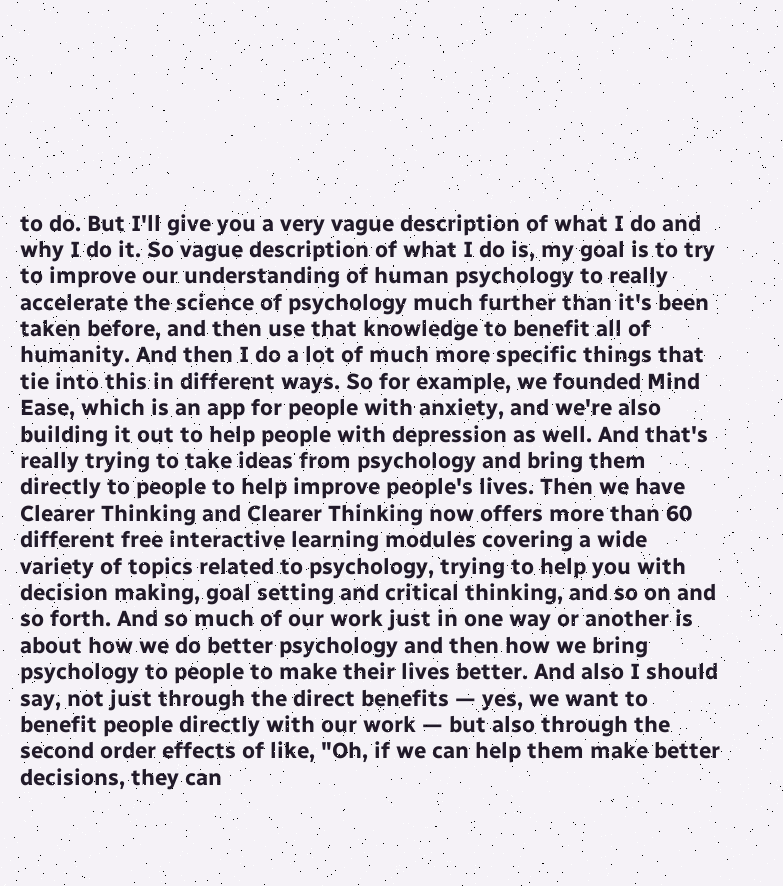to do. But I'll give you a very vague description of what I do and why I do it. So vague description of what I do is, my goal is to try to improve our understanding of human psychology to really accelerate the science of psychology much further than it's been taken before, and then use that knowledge to benefit all of humanity. And then I do a lot of much more specific things that tie into this in different ways. So for example, we founded Mind Ease, which is an app for people with anxiety, and we're also building it out to help people with depression as well. And that's really trying to take ideas from psychology and bring them directly to people to help improve people's lives. Then we have Clearer Thinking and Clearer Thinking now offers more than 60 different free interactive learning modules covering a wide variety of topics related to psychology, trying to help you with decision making, goal setting and critical thinking, and so on and so forth. And so much of our work just in one way or another is about how we do better psychology and then how we bring psychology to people to make their lives better. And also I should say, not just through the direct benefits — yes, we want to benefit people directly with our work — but also through the second order effects of like, "Oh, if we can help them make better decisions, they can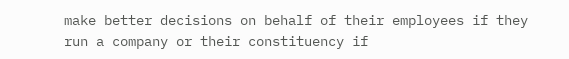make better decisions on behalf of their employees if they run a company or their constituency if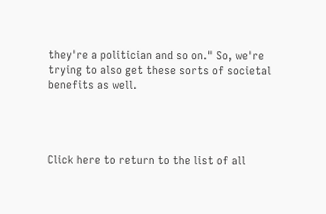they're a politician and so on." So, we're trying to also get these sorts of societal benefits as well.




Click here to return to the list of all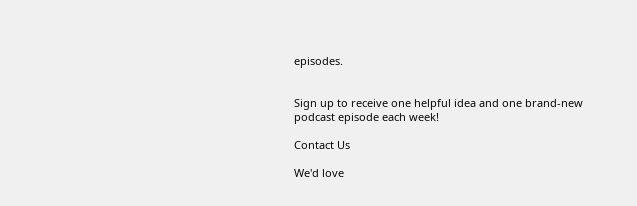episodes.


Sign up to receive one helpful idea and one brand-new podcast episode each week!

Contact Us

We'd love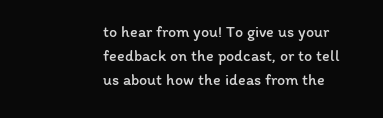to hear from you! To give us your feedback on the podcast, or to tell us about how the ideas from the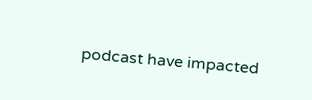podcast have impacted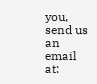you, send us an email at: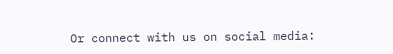Or connect with us on social media: